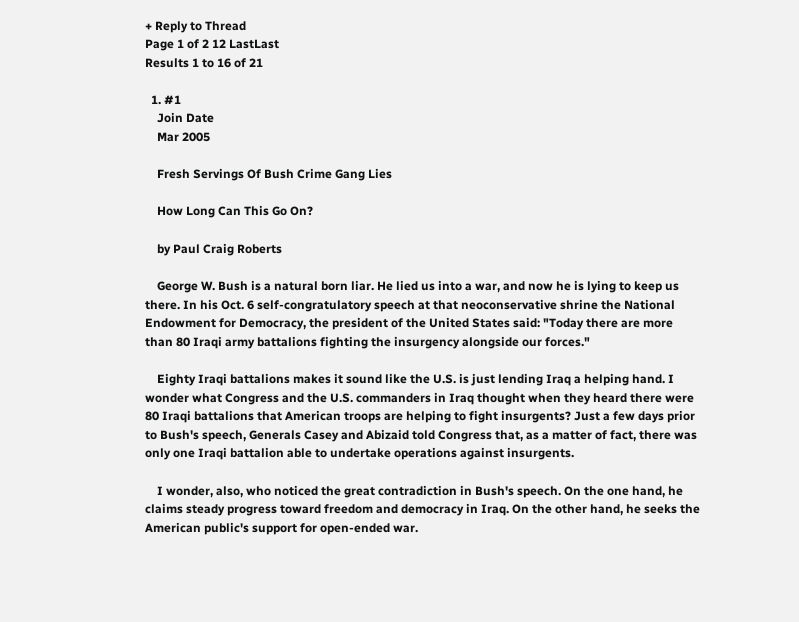+ Reply to Thread
Page 1 of 2 12 LastLast
Results 1 to 16 of 21

  1. #1
    Join Date
    Mar 2005

    Fresh Servings Of Bush Crime Gang Lies

    How Long Can This Go On?

    by Paul Craig Roberts

    George W. Bush is a natural born liar. He lied us into a war, and now he is lying to keep us there. In his Oct. 6 self-congratulatory speech at that neoconservative shrine the National Endowment for Democracy, the president of the United States said: "Today there are more than 80 Iraqi army battalions fighting the insurgency alongside our forces."

    Eighty Iraqi battalions makes it sound like the U.S. is just lending Iraq a helping hand. I wonder what Congress and the U.S. commanders in Iraq thought when they heard there were 80 Iraqi battalions that American troops are helping to fight insurgents? Just a few days prior to Bush's speech, Generals Casey and Abizaid told Congress that, as a matter of fact, there was only one Iraqi battalion able to undertake operations against insurgents.

    I wonder, also, who noticed the great contradiction in Bush's speech. On the one hand, he claims steady progress toward freedom and democracy in Iraq. On the other hand, he seeks the American public's support for open-ended war.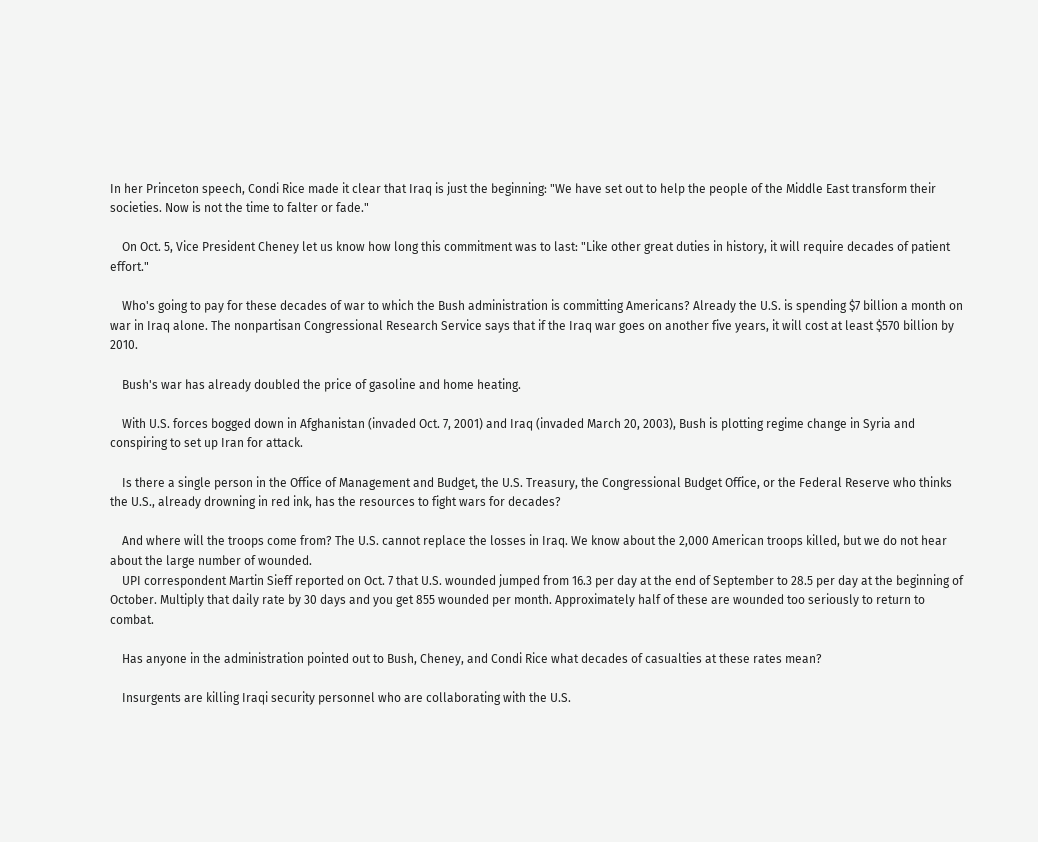In her Princeton speech, Condi Rice made it clear that Iraq is just the beginning: "We have set out to help the people of the Middle East transform their societies. Now is not the time to falter or fade."

    On Oct. 5, Vice President Cheney let us know how long this commitment was to last: "Like other great duties in history, it will require decades of patient effort."

    Who's going to pay for these decades of war to which the Bush administration is committing Americans? Already the U.S. is spending $7 billion a month on war in Iraq alone. The nonpartisan Congressional Research Service says that if the Iraq war goes on another five years, it will cost at least $570 billion by 2010.

    Bush's war has already doubled the price of gasoline and home heating.

    With U.S. forces bogged down in Afghanistan (invaded Oct. 7, 2001) and Iraq (invaded March 20, 2003), Bush is plotting regime change in Syria and conspiring to set up Iran for attack.

    Is there a single person in the Office of Management and Budget, the U.S. Treasury, the Congressional Budget Office, or the Federal Reserve who thinks the U.S., already drowning in red ink, has the resources to fight wars for decades?

    And where will the troops come from? The U.S. cannot replace the losses in Iraq. We know about the 2,000 American troops killed, but we do not hear about the large number of wounded.
    UPI correspondent Martin Sieff reported on Oct. 7 that U.S. wounded jumped from 16.3 per day at the end of September to 28.5 per day at the beginning of October. Multiply that daily rate by 30 days and you get 855 wounded per month. Approximately half of these are wounded too seriously to return to combat.

    Has anyone in the administration pointed out to Bush, Cheney, and Condi Rice what decades of casualties at these rates mean?

    Insurgents are killing Iraqi security personnel who are collaborating with the U.S.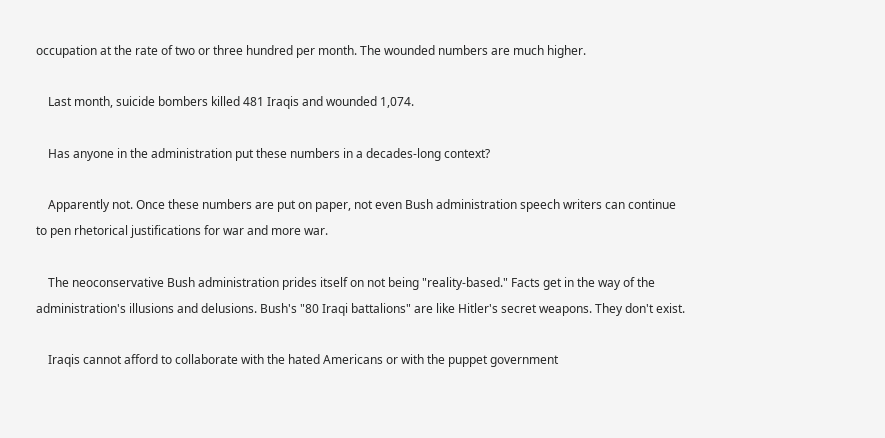occupation at the rate of two or three hundred per month. The wounded numbers are much higher.

    Last month, suicide bombers killed 481 Iraqis and wounded 1,074.

    Has anyone in the administration put these numbers in a decades-long context?

    Apparently not. Once these numbers are put on paper, not even Bush administration speech writers can continue to pen rhetorical justifications for war and more war.

    The neoconservative Bush administration prides itself on not being "reality-based." Facts get in the way of the administration's illusions and delusions. Bush's "80 Iraqi battalions" are like Hitler's secret weapons. They don't exist.

    Iraqis cannot afford to collaborate with the hated Americans or with the puppet government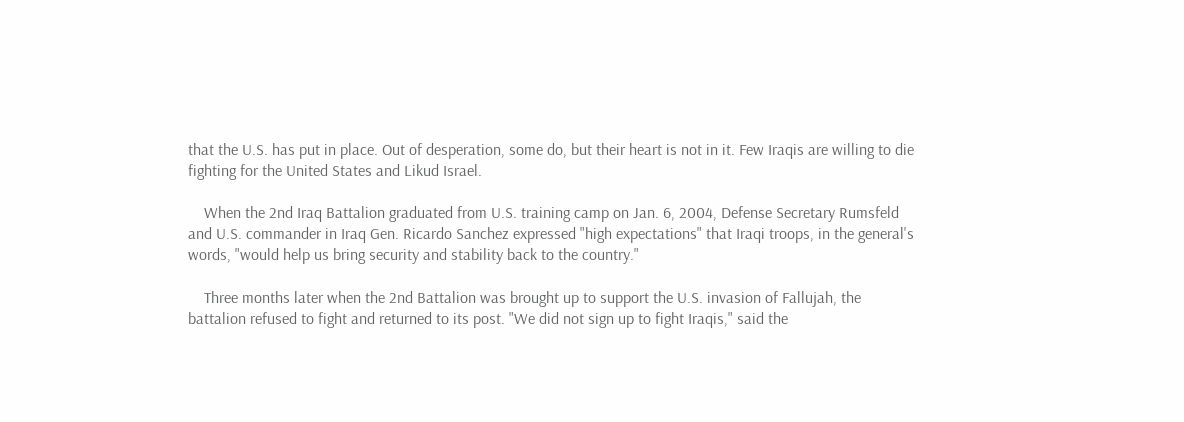that the U.S. has put in place. Out of desperation, some do, but their heart is not in it. Few Iraqis are willing to die fighting for the United States and Likud Israel.

    When the 2nd Iraq Battalion graduated from U.S. training camp on Jan. 6, 2004, Defense Secretary Rumsfeld and U.S. commander in Iraq Gen. Ricardo Sanchez expressed "high expectations" that Iraqi troops, in the general's words, "would help us bring security and stability back to the country."

    Three months later when the 2nd Battalion was brought up to support the U.S. invasion of Fallujah, the battalion refused to fight and returned to its post. "We did not sign up to fight Iraqis," said the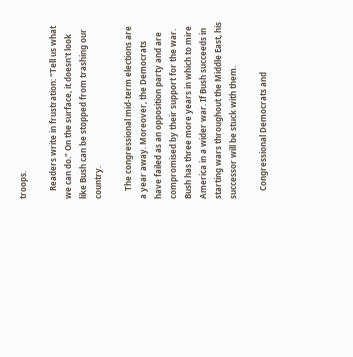troops.

    Readers write in frustration: "Tell us what we can do." On the surface, it doesn't look like Bush can be stopped from trashing our country.

    The congressional mid-term elections are a year away. Moreover, the Democrats have failed as an opposition party and are compromised by their support for the war. Bush has three more years in which to mire America in a wider war. If Bush succeeds in starting wars throughout the Middle East, his successor will be stuck with them.

    Congressional Democrats and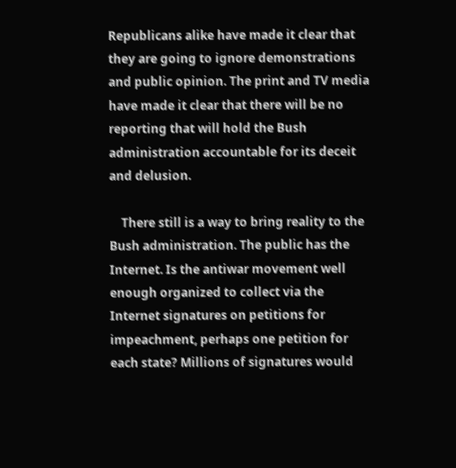Republicans alike have made it clear that they are going to ignore demonstrations and public opinion. The print and TV media have made it clear that there will be no reporting that will hold the Bush administration accountable for its deceit and delusion.

    There still is a way to bring reality to the Bush administration. The public has the Internet. Is the antiwar movement well enough organized to collect via the Internet signatures on petitions for impeachment, perhaps one petition for each state? Millions of signatures would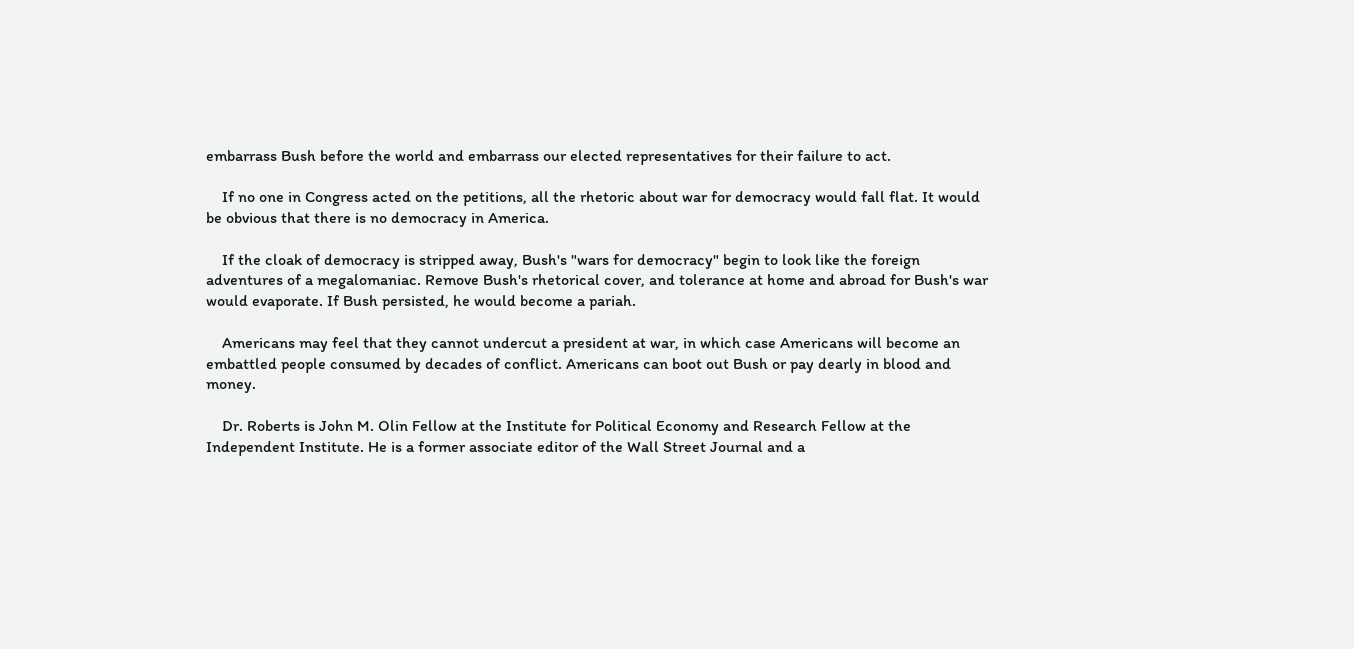embarrass Bush before the world and embarrass our elected representatives for their failure to act.

    If no one in Congress acted on the petitions, all the rhetoric about war for democracy would fall flat. It would be obvious that there is no democracy in America.

    If the cloak of democracy is stripped away, Bush's "wars for democracy" begin to look like the foreign adventures of a megalomaniac. Remove Bush's rhetorical cover, and tolerance at home and abroad for Bush's war would evaporate. If Bush persisted, he would become a pariah.

    Americans may feel that they cannot undercut a president at war, in which case Americans will become an embattled people consumed by decades of conflict. Americans can boot out Bush or pay dearly in blood and money.

    Dr. Roberts is John M. Olin Fellow at the Institute for Political Economy and Research Fellow at the Independent Institute. He is a former associate editor of the Wall Street Journal and a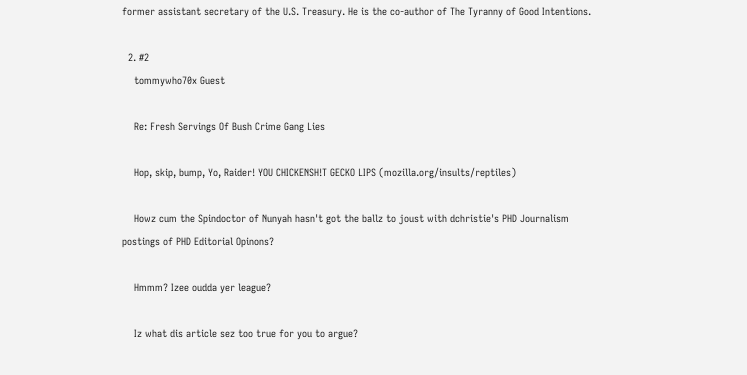former assistant secretary of the U.S. Treasury. He is the co-author of The Tyranny of Good Intentions.

  2. #2
    tommywho70x Guest

    Re: Fresh Servings Of Bush Crime Gang Lies

    Hop, skip, bump, Yo, Raider! YOU CHICKENSH!T GECKO LIPS (mozilla.org/insults/reptiles)

    Howz cum the Spindoctor of Nunyah hasn't got the ballz to joust with dchristie's PHD Journalism postings of PHD Editorial Opinons?

    Hmmm? Izee oudda yer league?

    Iz what dis article sez too true for you to argue?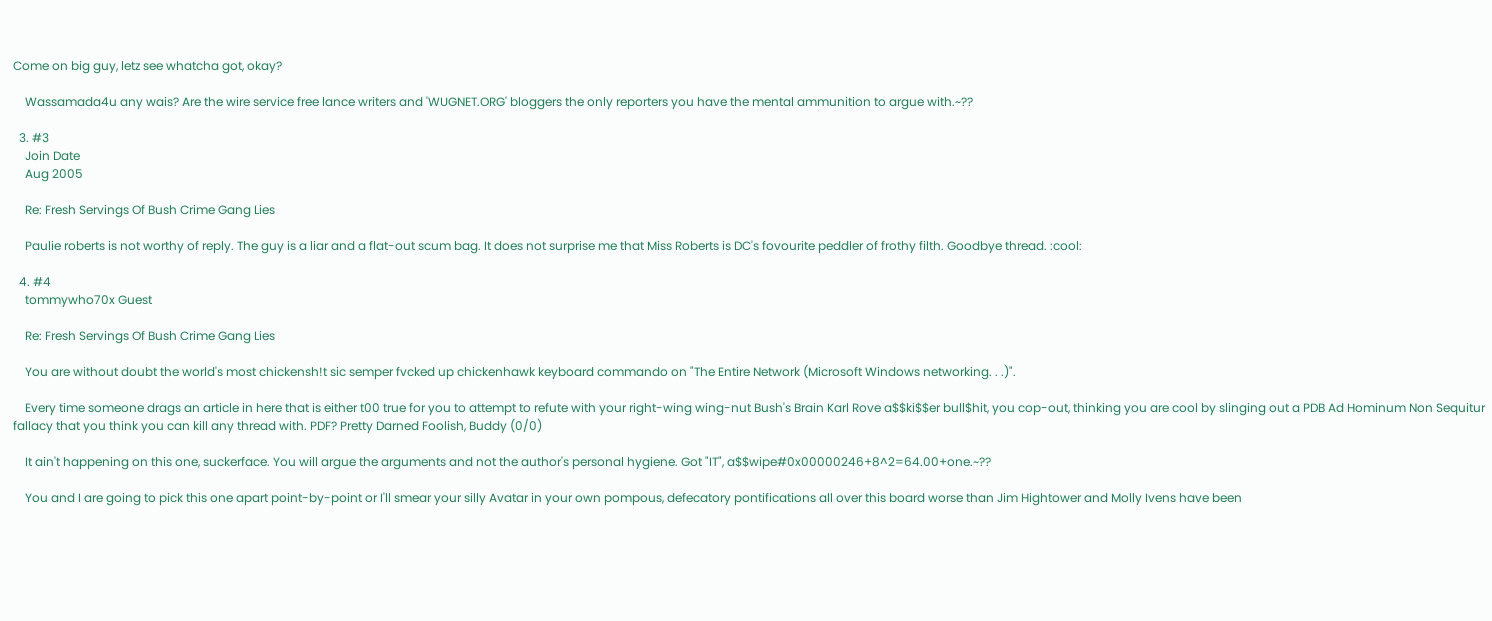Come on big guy, letz see whatcha got, okay?

    Wassamada4u any wais? Are the wire service free lance writers and 'WUGNET.ORG' bloggers the only reporters you have the mental ammunition to argue with.~??

  3. #3
    Join Date
    Aug 2005

    Re: Fresh Servings Of Bush Crime Gang Lies

    Paulie roberts is not worthy of reply. The guy is a liar and a flat-out scum bag. It does not surprise me that Miss Roberts is DC's fovourite peddler of frothy filth. Goodbye thread. :cool:

  4. #4
    tommywho70x Guest

    Re: Fresh Servings Of Bush Crime Gang Lies

    You are without doubt the world's most chickensh!t sic semper fvcked up chickenhawk keyboard commando on "The Entire Network (Microsoft Windows networking. . .)".

    Every time someone drags an article in here that is either t00 true for you to attempt to refute with your right-wing wing-nut Bush's Brain Karl Rove a$$ki$$er bull$hit, you cop-out, thinking you are cool by slinging out a PDB Ad Hominum Non Sequitur fallacy that you think you can kill any thread with. PDF? Pretty Darned Foolish, Buddy (0/0)

    It ain't happening on this one, suckerface. You will argue the arguments and not the author's personal hygiene. Got "IT", a$$wipe#0x00000246+8^2=64.00+one.~??

    You and I are going to pick this one apart point-by-point or I'll smear your silly Avatar in your own pompous, defecatory pontifications all over this board worse than Jim Hightower and Molly Ivens have been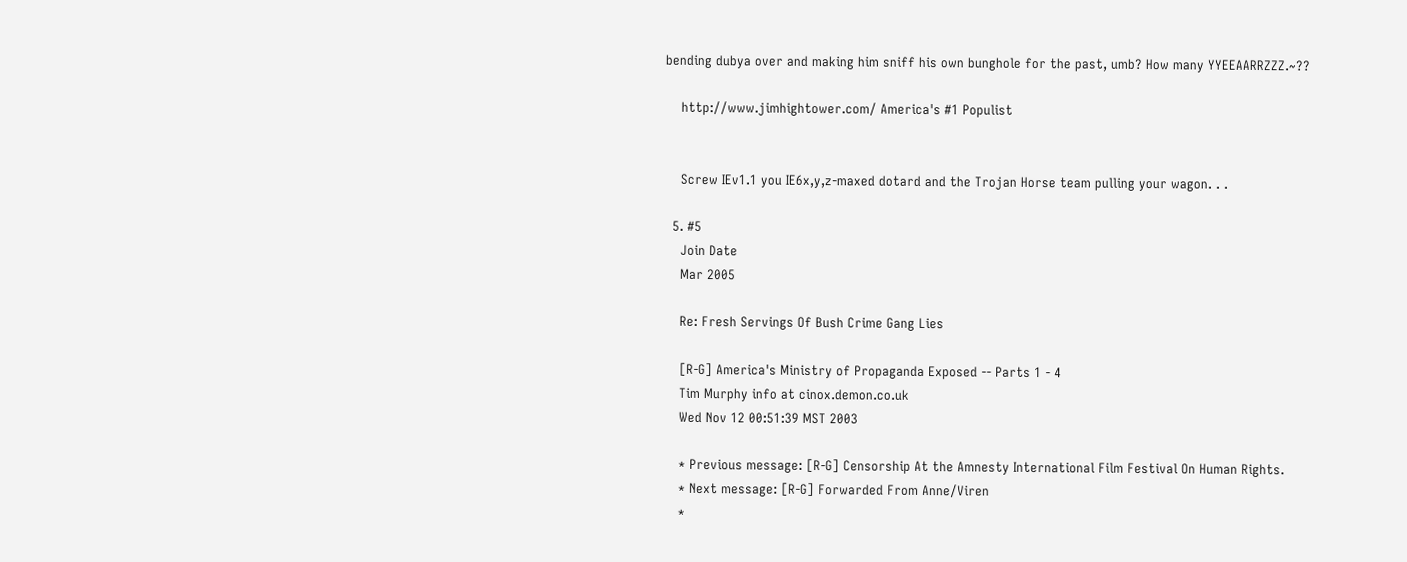bending dubya over and making him sniff his own bunghole for the past, umb? How many YYEEAARRZZZ.~??

    http://www.jimhightower.com/ America's #1 Populist


    Screw IEv1.1 you IE6x,y,z-maxed dotard and the Trojan Horse team pulling your wagon. . .

  5. #5
    Join Date
    Mar 2005

    Re: Fresh Servings Of Bush Crime Gang Lies

    [R-G] America's Ministry of Propaganda Exposed -- Parts 1 - 4
    Tim Murphy info at cinox.demon.co.uk
    Wed Nov 12 00:51:39 MST 2003

    * Previous message: [R-G] Censorship At the Amnesty International Film Festival On Human Rights.
    * Next message: [R-G] Forwarded From Anne/Viren
    *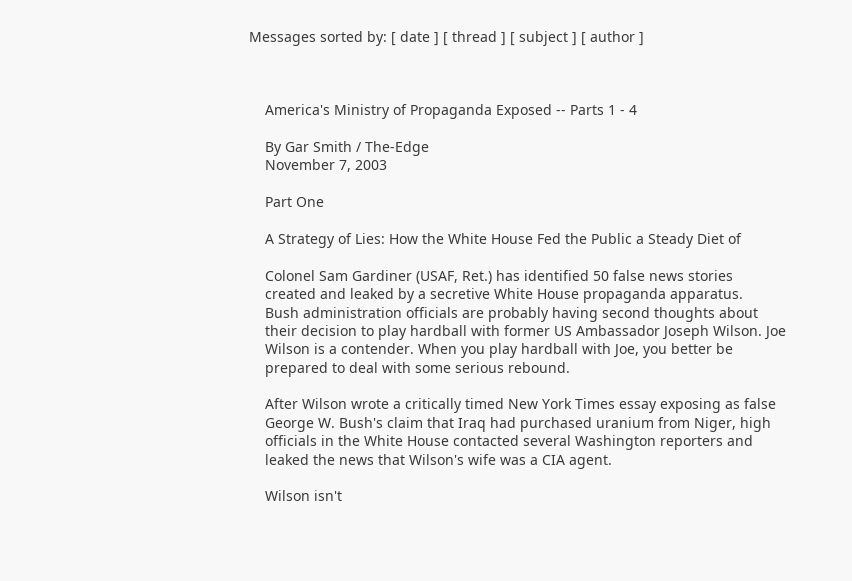Messages sorted by: [ date ] [ thread ] [ subject ] [ author ]



    America's Ministry of Propaganda Exposed -- Parts 1 - 4

    By Gar Smith / The-Edge
    November 7, 2003

    Part One

    A Strategy of Lies: How the White House Fed the Public a Steady Diet of

    Colonel Sam Gardiner (USAF, Ret.) has identified 50 false news stories
    created and leaked by a secretive White House propaganda apparatus.
    Bush administration officials are probably having second thoughts about
    their decision to play hardball with former US Ambassador Joseph Wilson. Joe
    Wilson is a contender. When you play hardball with Joe, you better be
    prepared to deal with some serious rebound.

    After Wilson wrote a critically timed New York Times essay exposing as false
    George W. Bush's claim that Iraq had purchased uranium from Niger, high
    officials in the White House contacted several Washington reporters and
    leaked the news that Wilson's wife was a CIA agent.

    Wilson isn't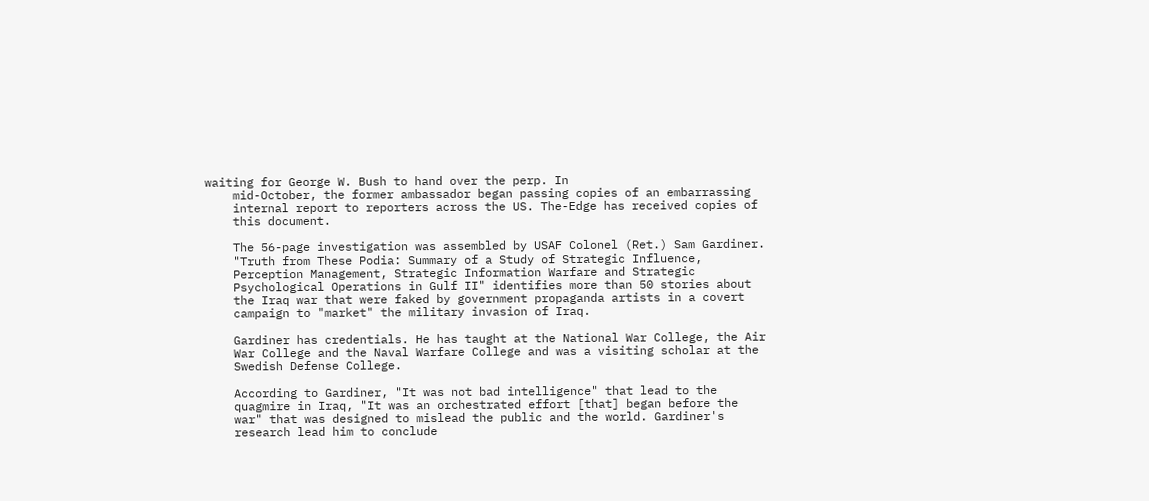waiting for George W. Bush to hand over the perp. In
    mid-October, the former ambassador began passing copies of an embarrassing
    internal report to reporters across the US. The-Edge has received copies of
    this document.

    The 56-page investigation was assembled by USAF Colonel (Ret.) Sam Gardiner.
    "Truth from These Podia: Summary of a Study of Strategic Influence,
    Perception Management, Strategic Information Warfare and Strategic
    Psychological Operations in Gulf II" identifies more than 50 stories about
    the Iraq war that were faked by government propaganda artists in a covert
    campaign to "market" the military invasion of Iraq.

    Gardiner has credentials. He has taught at the National War College, the Air
    War College and the Naval Warfare College and was a visiting scholar at the
    Swedish Defense College.

    According to Gardiner, "It was not bad intelligence" that lead to the
    quagmire in Iraq, "It was an orchestrated effort [that] began before the
    war" that was designed to mislead the public and the world. Gardiner's
    research lead him to conclude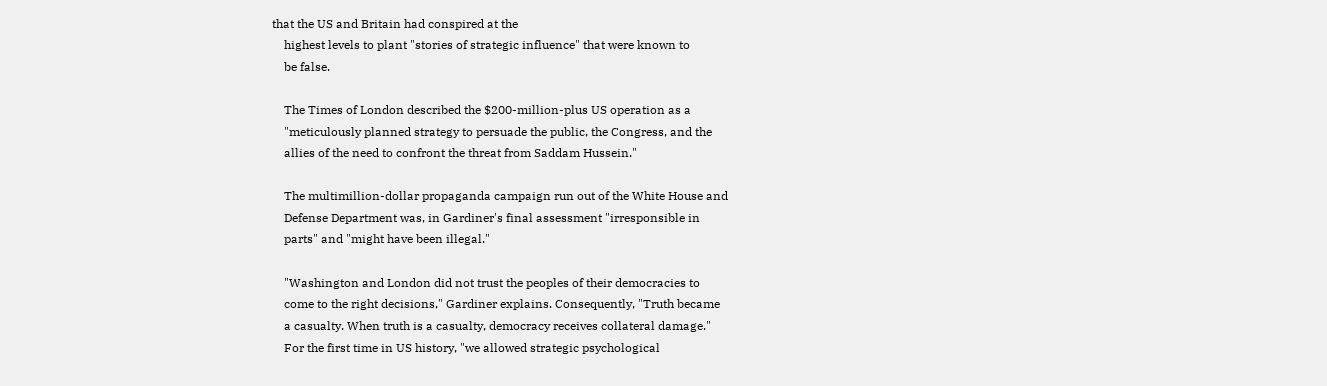that the US and Britain had conspired at the
    highest levels to plant "stories of strategic influence" that were known to
    be false.

    The Times of London described the $200-million-plus US operation as a
    "meticulously planned strategy to persuade the public, the Congress, and the
    allies of the need to confront the threat from Saddam Hussein."

    The multimillion-dollar propaganda campaign run out of the White House and
    Defense Department was, in Gardiner's final assessment "irresponsible in
    parts" and "might have been illegal."

    "Washington and London did not trust the peoples of their democracies to
    come to the right decisions," Gardiner explains. Consequently, "Truth became
    a casualty. When truth is a casualty, democracy receives collateral damage."
    For the first time in US history, "we allowed strategic psychological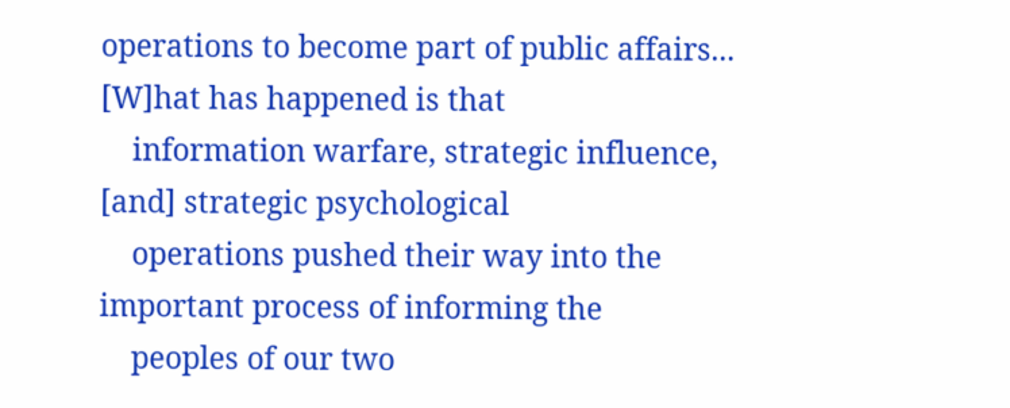operations to become part of public affairs... [W]hat has happened is that
    information warfare, strategic influence, [and] strategic psychological
    operations pushed their way into the important process of informing the
    peoples of our two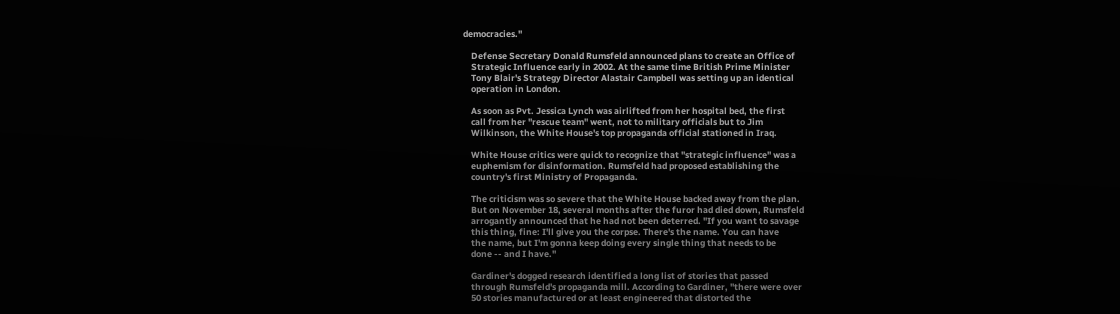democracies."

    Defense Secretary Donald Rumsfeld announced plans to create an Office of
    Strategic Influence early in 2002. At the same time British Prime Minister
    Tony Blair's Strategy Director Alastair Campbell was setting up an identical
    operation in London.

    As soon as Pvt. Jessica Lynch was airlifted from her hospital bed, the first
    call from her "rescue team" went, not to military officials but to Jim
    Wilkinson, the White House's top propaganda official stationed in Iraq.

    White House critics were quick to recognize that "strategic influence" was a
    euphemism for disinformation. Rumsfeld had proposed establishing the
    country's first Ministry of Propaganda.

    The criticism was so severe that the White House backed away from the plan.
    But on November 18, several months after the furor had died down, Rumsfeld
    arrogantly announced that he had not been deterred. "If you want to savage
    this thing, fine: I'll give you the corpse. There's the name. You can have
    the name, but I'm gonna keep doing every single thing that needs to be
    done -- and I have."

    Gardiner's dogged research identified a long list of stories that passed
    through Rumsfeld's propaganda mill. According to Gardiner, "there were over
    50 stories manufactured or at least engineered that distorted the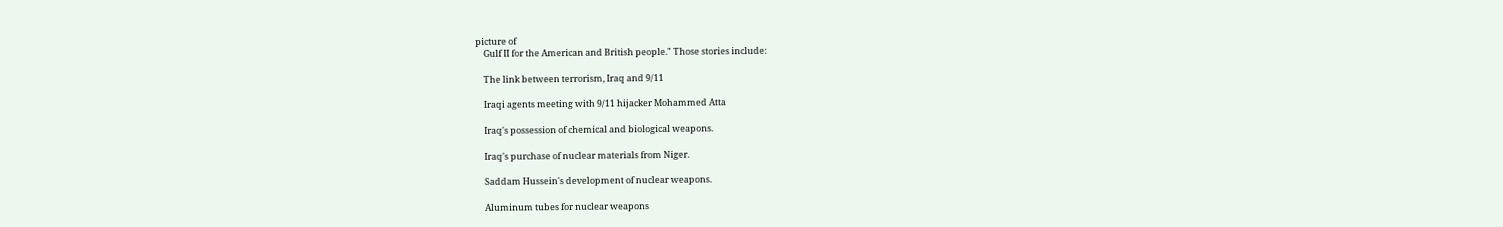picture of
    Gulf II for the American and British people." Those stories include:

    The link between terrorism, Iraq and 9/11

    Iraqi agents meeting with 9/11 hijacker Mohammed Atta

    Iraq's possession of chemical and biological weapons.

    Iraq's purchase of nuclear materials from Niger.

    Saddam Hussein's development of nuclear weapons.

    Aluminum tubes for nuclear weapons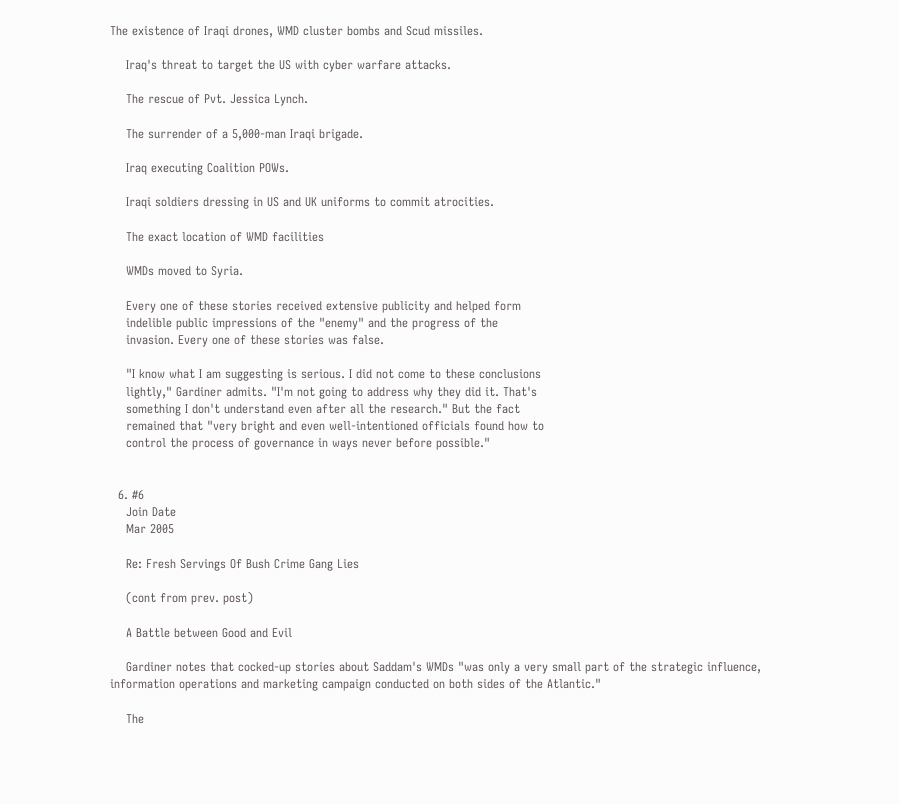The existence of Iraqi drones, WMD cluster bombs and Scud missiles.

    Iraq's threat to target the US with cyber warfare attacks.

    The rescue of Pvt. Jessica Lynch.

    The surrender of a 5,000-man Iraqi brigade.

    Iraq executing Coalition POWs.

    Iraqi soldiers dressing in US and UK uniforms to commit atrocities.

    The exact location of WMD facilities

    WMDs moved to Syria.

    Every one of these stories received extensive publicity and helped form
    indelible public impressions of the "enemy" and the progress of the
    invasion. Every one of these stories was false.

    "I know what I am suggesting is serious. I did not come to these conclusions
    lightly," Gardiner admits. "I'm not going to address why they did it. That's
    something I don't understand even after all the research." But the fact
    remained that "very bright and even well-intentioned officials found how to
    control the process of governance in ways never before possible."


  6. #6
    Join Date
    Mar 2005

    Re: Fresh Servings Of Bush Crime Gang Lies

    (cont from prev. post)

    A Battle between Good and Evil

    Gardiner notes that cocked-up stories about Saddam's WMDs "was only a very small part of the strategic influence, information operations and marketing campaign conducted on both sides of the Atlantic."

    The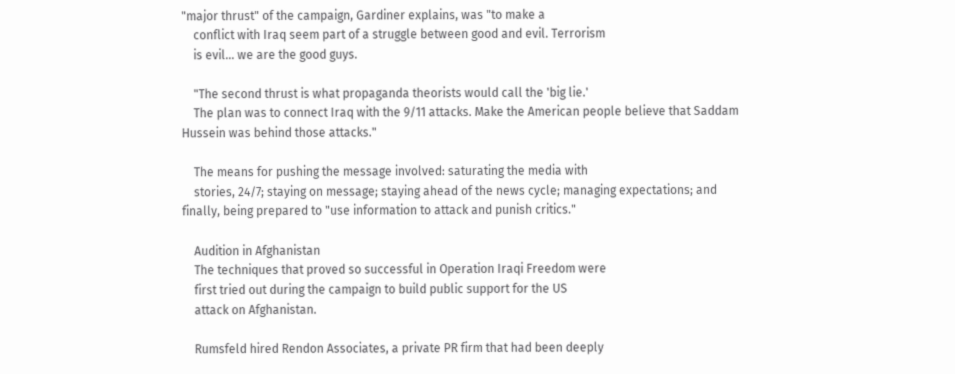"major thrust" of the campaign, Gardiner explains, was "to make a
    conflict with Iraq seem part of a struggle between good and evil. Terrorism
    is evil... we are the good guys.

    "The second thrust is what propaganda theorists would call the 'big lie.'
    The plan was to connect Iraq with the 9/11 attacks. Make the American people believe that Saddam Hussein was behind those attacks."

    The means for pushing the message involved: saturating the media with
    stories, 24/7; staying on message; staying ahead of the news cycle; managing expectations; and finally, being prepared to "use information to attack and punish critics."

    Audition in Afghanistan
    The techniques that proved so successful in Operation Iraqi Freedom were
    first tried out during the campaign to build public support for the US
    attack on Afghanistan.

    Rumsfeld hired Rendon Associates, a private PR firm that had been deeply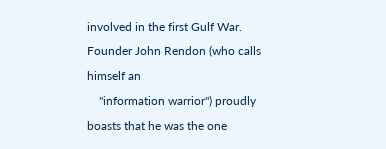involved in the first Gulf War. Founder John Rendon (who calls himself an
    "information warrior") proudly boasts that he was the one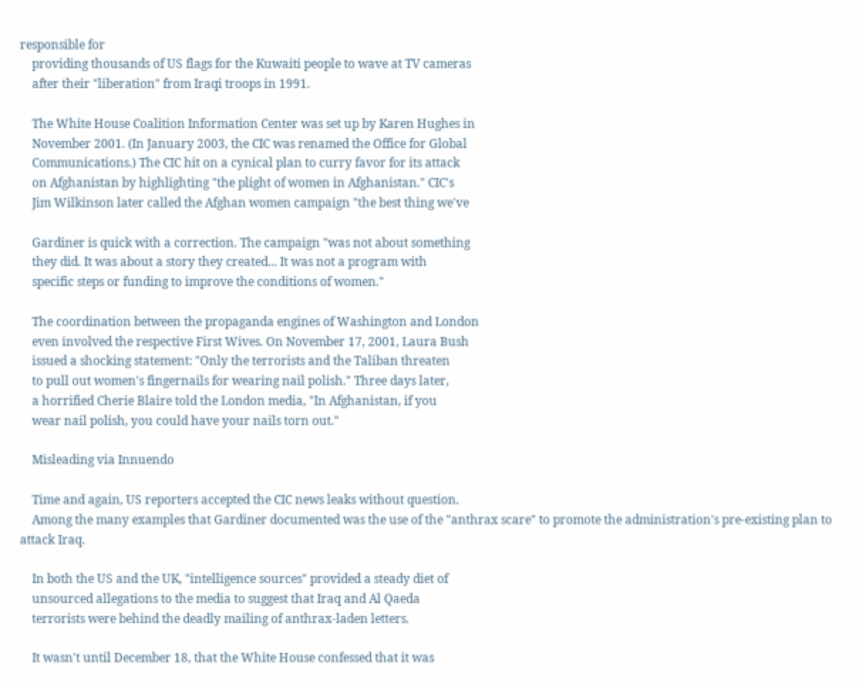responsible for
    providing thousands of US flags for the Kuwaiti people to wave at TV cameras
    after their "liberation" from Iraqi troops in 1991.

    The White House Coalition Information Center was set up by Karen Hughes in
    November 2001. (In January 2003, the CIC was renamed the Office for Global
    Communications.) The CIC hit on a cynical plan to curry favor for its attack
    on Afghanistan by highlighting "the plight of women in Afghanistan." CIC's
    Jim Wilkinson later called the Afghan women campaign "the best thing we've

    Gardiner is quick with a correction. The campaign "was not about something
    they did. It was about a story they created... It was not a program with
    specific steps or funding to improve the conditions of women."

    The coordination between the propaganda engines of Washington and London
    even involved the respective First Wives. On November 17, 2001, Laura Bush
    issued a shocking statement: "Only the terrorists and the Taliban threaten
    to pull out women's fingernails for wearing nail polish." Three days later,
    a horrified Cherie Blaire told the London media, "In Afghanistan, if you
    wear nail polish, you could have your nails torn out."

    Misleading via Innuendo

    Time and again, US reporters accepted the CIC news leaks without question.
    Among the many examples that Gardiner documented was the use of the "anthrax scare" to promote the administration's pre-existing plan to attack Iraq.

    In both the US and the UK, "intelligence sources" provided a steady diet of
    unsourced allegations to the media to suggest that Iraq and Al Qaeda
    terrorists were behind the deadly mailing of anthrax-laden letters.

    It wasn't until December 18, that the White House confessed that it was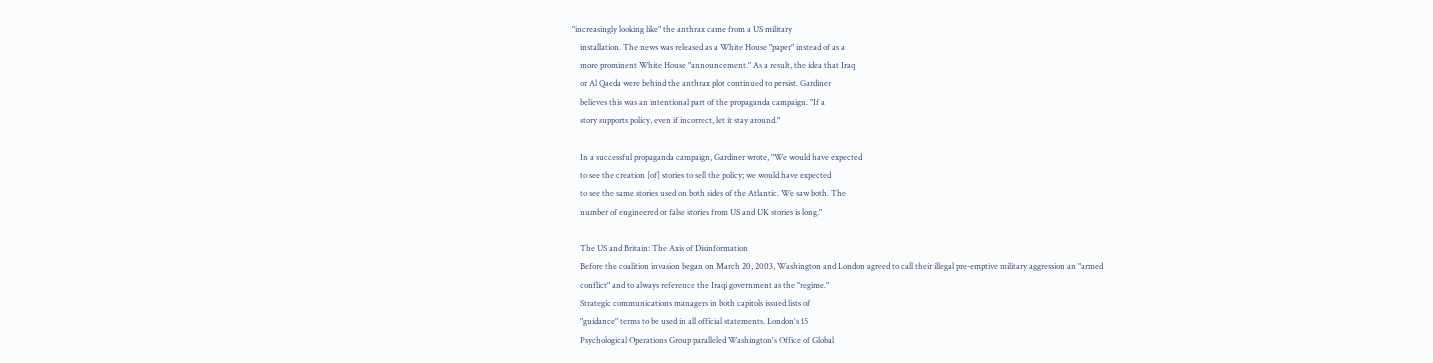"increasingly looking like" the anthrax came from a US military
    installation. The news was released as a White House "paper" instead of as a
    more prominent White House "announcement." As a result, the idea that Iraq
    or Al Qaeda were behind the anthrax plot continued to persist. Gardiner
    believes this was an intentional part of the propaganda campaign. "If a
    story supports policy, even if incorrect, let it stay around."

    In a successful propaganda campaign, Gardiner wrote, "We would have expected
    to see the creation [of] stories to sell the policy; we would have expected
    to see the same stories used on both sides of the Atlantic. We saw both. The
    number of engineered or false stories from US and UK stories is long."

    The US and Britain: The Axis of Disinformation
    Before the coalition invasion began on March 20, 2003, Washington and London agreed to call their illegal pre-emptive military aggression an "armed
    conflict" and to always reference the Iraqi government as the "regime."
    Strategic communications managers in both capitols issued lists of
    "guidance" terms to be used in all official statements. London's 15
    Psychological Operations Group paralleled Washington's Office of Global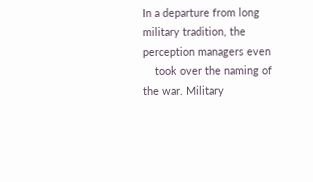In a departure from long military tradition, the perception managers even
    took over the naming of the war. Military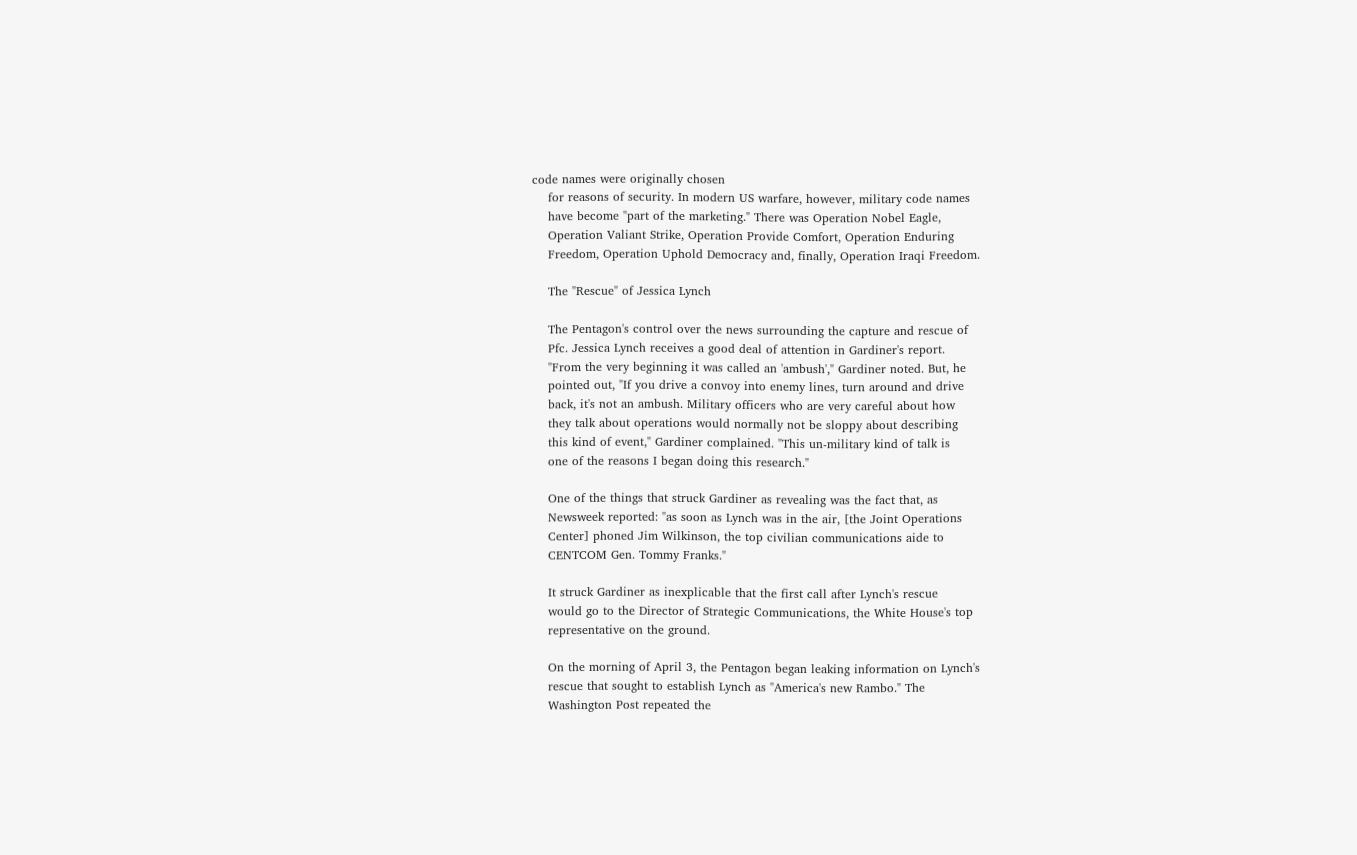code names were originally chosen
    for reasons of security. In modern US warfare, however, military code names
    have become "part of the marketing." There was Operation Nobel Eagle,
    Operation Valiant Strike, Operation Provide Comfort, Operation Enduring
    Freedom, Operation Uphold Democracy and, finally, Operation Iraqi Freedom.

    The "Rescue" of Jessica Lynch

    The Pentagon's control over the news surrounding the capture and rescue of
    Pfc. Jessica Lynch receives a good deal of attention in Gardiner's report.
    "From the very beginning it was called an 'ambush'," Gardiner noted. But, he
    pointed out, "If you drive a convoy into enemy lines, turn around and drive
    back, it's not an ambush. Military officers who are very careful about how
    they talk about operations would normally not be sloppy about describing
    this kind of event," Gardiner complained. "This un-military kind of talk is
    one of the reasons I began doing this research."

    One of the things that struck Gardiner as revealing was the fact that, as
    Newsweek reported: "as soon as Lynch was in the air, [the Joint Operations
    Center] phoned Jim Wilkinson, the top civilian communications aide to
    CENTCOM Gen. Tommy Franks."

    It struck Gardiner as inexplicable that the first call after Lynch's rescue
    would go to the Director of Strategic Communications, the White House's top
    representative on the ground.

    On the morning of April 3, the Pentagon began leaking information on Lynch's
    rescue that sought to establish Lynch as "America's new Rambo." The
    Washington Post repeated the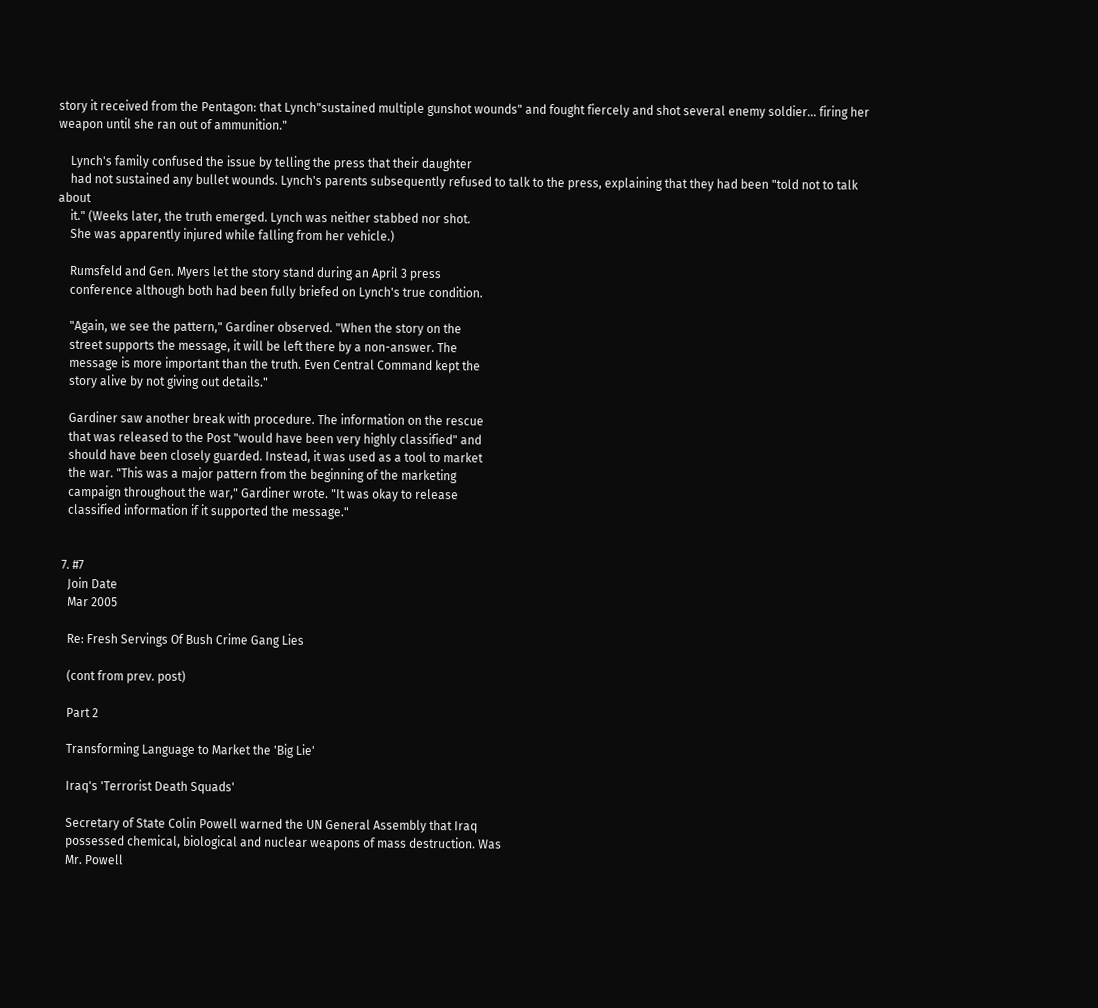story it received from the Pentagon: that Lynch"sustained multiple gunshot wounds" and fought fiercely and shot several enemy soldier... firing her weapon until she ran out of ammunition."

    Lynch's family confused the issue by telling the press that their daughter
    had not sustained any bullet wounds. Lynch's parents subsequently refused to talk to the press, explaining that they had been "told not to talk about
    it." (Weeks later, the truth emerged. Lynch was neither stabbed nor shot.
    She was apparently injured while falling from her vehicle.)

    Rumsfeld and Gen. Myers let the story stand during an April 3 press
    conference although both had been fully briefed on Lynch's true condition.

    "Again, we see the pattern," Gardiner observed. "When the story on the
    street supports the message, it will be left there by a non-answer. The
    message is more important than the truth. Even Central Command kept the
    story alive by not giving out details."

    Gardiner saw another break with procedure. The information on the rescue
    that was released to the Post "would have been very highly classified" and
    should have been closely guarded. Instead, it was used as a tool to market
    the war. "This was a major pattern from the beginning of the marketing
    campaign throughout the war," Gardiner wrote. "It was okay to release
    classified information if it supported the message."


  7. #7
    Join Date
    Mar 2005

    Re: Fresh Servings Of Bush Crime Gang Lies

    (cont from prev. post)

    Part 2

    Transforming Language to Market the 'Big Lie'

    Iraq's 'Terrorist Death Squads'

    Secretary of State Colin Powell warned the UN General Assembly that Iraq
    possessed chemical, biological and nuclear weapons of mass destruction. Was
    Mr. Powell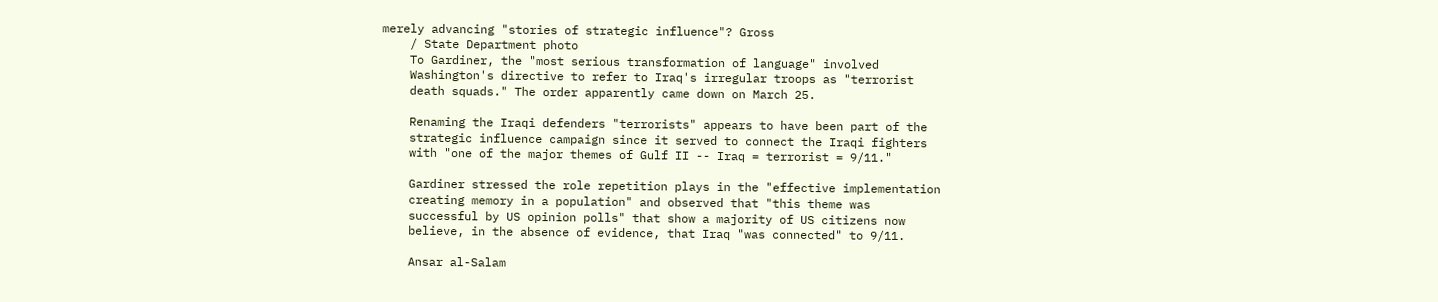merely advancing "stories of strategic influence"? Gross
    / State Department photo
    To Gardiner, the "most serious transformation of language" involved
    Washington's directive to refer to Iraq's irregular troops as "terrorist
    death squads." The order apparently came down on March 25.

    Renaming the Iraqi defenders "terrorists" appears to have been part of the
    strategic influence campaign since it served to connect the Iraqi fighters
    with "one of the major themes of Gulf II -- Iraq = terrorist = 9/11."

    Gardiner stressed the role repetition plays in the "effective implementation
    creating memory in a population" and observed that "this theme was
    successful by US opinion polls" that show a majority of US citizens now
    believe, in the absence of evidence, that Iraq "was connected" to 9/11.

    Ansar al-Salam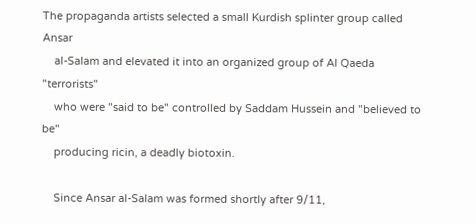The propaganda artists selected a small Kurdish splinter group called Ansar
    al-Salam and elevated it into an organized group of Al Qaeda "terrorists"
    who were "said to be" controlled by Saddam Hussein and "believed to be"
    producing ricin, a deadly biotoxin.

    Since Ansar al-Salam was formed shortly after 9/11,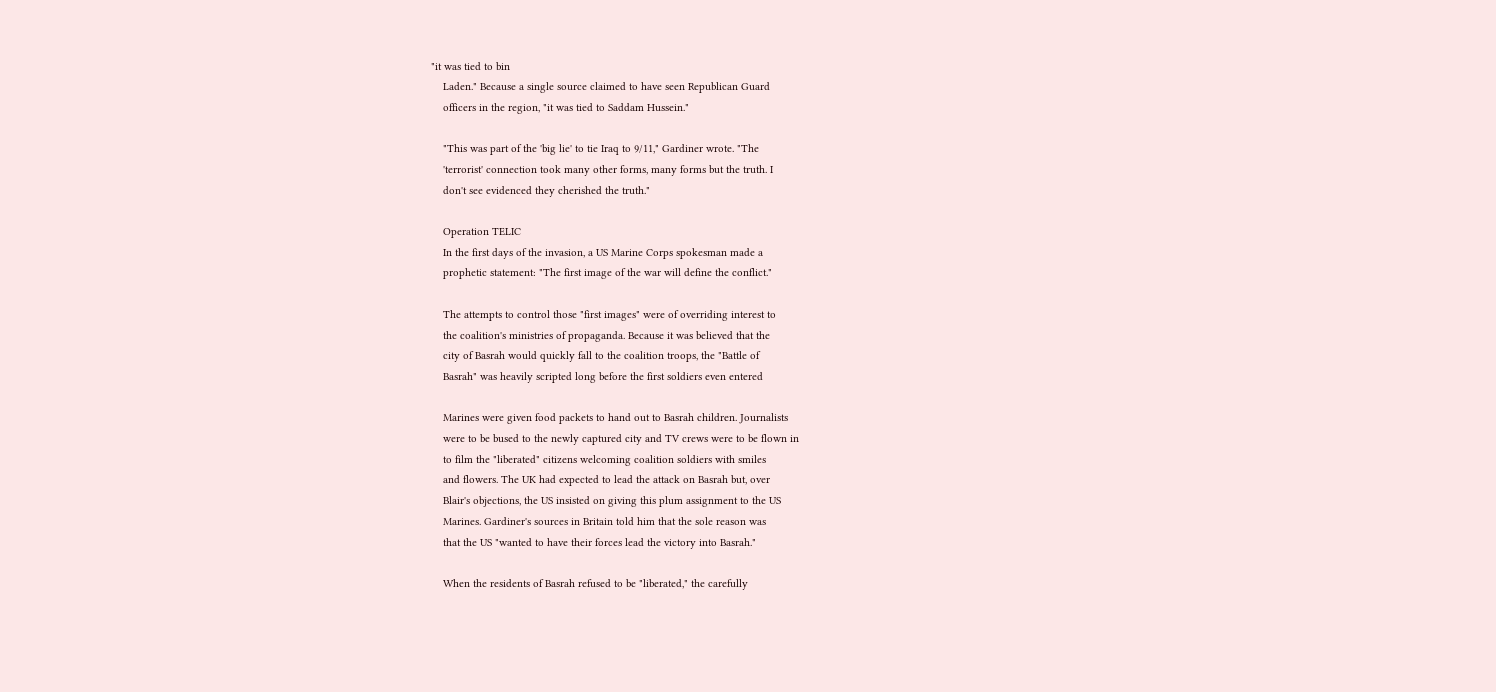"it was tied to bin
    Laden." Because a single source claimed to have seen Republican Guard
    officers in the region, "it was tied to Saddam Hussein."

    "This was part of the 'big lie' to tie Iraq to 9/11," Gardiner wrote. "The
    'terrorist' connection took many other forms, many forms but the truth. I
    don't see evidenced they cherished the truth."

    Operation TELIC
    In the first days of the invasion, a US Marine Corps spokesman made a
    prophetic statement: "The first image of the war will define the conflict."

    The attempts to control those "first images" were of overriding interest to
    the coalition's ministries of propaganda. Because it was believed that the
    city of Basrah would quickly fall to the coalition troops, the "Battle of
    Basrah" was heavily scripted long before the first soldiers even entered

    Marines were given food packets to hand out to Basrah children. Journalists
    were to be bused to the newly captured city and TV crews were to be flown in
    to film the "liberated" citizens welcoming coalition soldiers with smiles
    and flowers. The UK had expected to lead the attack on Basrah but, over
    Blair's objections, the US insisted on giving this plum assignment to the US
    Marines. Gardiner's sources in Britain told him that the sole reason was
    that the US "wanted to have their forces lead the victory into Basrah."

    When the residents of Basrah refused to be "liberated," the carefully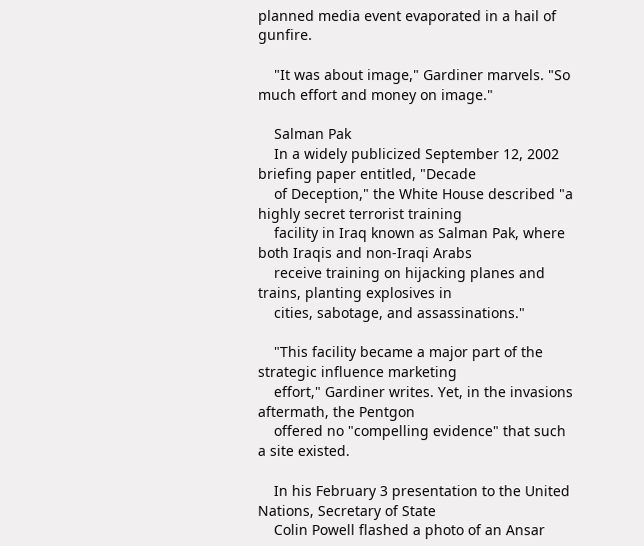planned media event evaporated in a hail of gunfire.

    "It was about image," Gardiner marvels. "So much effort and money on image."

    Salman Pak
    In a widely publicized September 12, 2002 briefing paper entitled, "Decade
    of Deception," the White House described "a highly secret terrorist training
    facility in Iraq known as Salman Pak, where both Iraqis and non-Iraqi Arabs
    receive training on hijacking planes and trains, planting explosives in
    cities, sabotage, and assassinations."

    "This facility became a major part of the strategic influence marketing
    effort," Gardiner writes. Yet, in the invasions aftermath, the Pentgon
    offered no "compelling evidence" that such a site existed.

    In his February 3 presentation to the United Nations, Secretary of State
    Colin Powell flashed a photo of an Ansar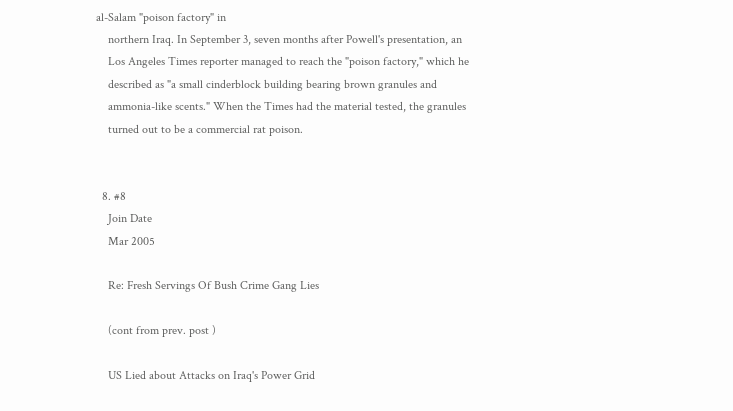al-Salam "poison factory" in
    northern Iraq. In September 3, seven months after Powell's presentation, an
    Los Angeles Times reporter managed to reach the "poison factory," which he
    described as "a small cinderblock building bearing brown granules and
    ammonia-like scents." When the Times had the material tested, the granules
    turned out to be a commercial rat poison.


  8. #8
    Join Date
    Mar 2005

    Re: Fresh Servings Of Bush Crime Gang Lies

    (cont from prev. post )

    US Lied about Attacks on Iraq's Power Grid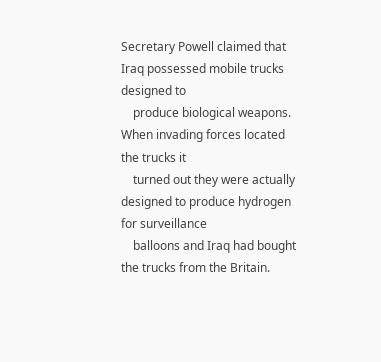Secretary Powell claimed that Iraq possessed mobile trucks designed to
    produce biological weapons. When invading forces located the trucks it
    turned out they were actually designed to produce hydrogen for surveillance
    balloons and Iraq had bought the trucks from the Britain.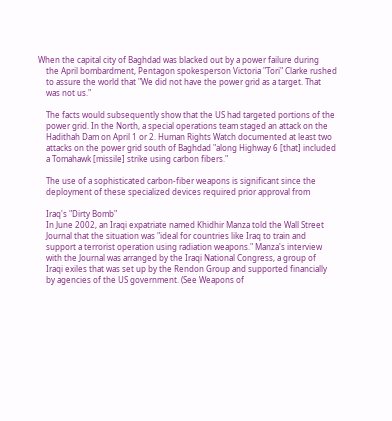When the capital city of Baghdad was blacked out by a power failure during
    the April bombardment, Pentagon spokesperson Victoria "Tori" Clarke rushed
    to assure the world that "We did not have the power grid as a target. That
    was not us."

    The facts would subsequently show that the US had targeted portions of the
    power grid. In the North, a special operations team staged an attack on the
    Hadithah Dam on April 1 or 2. Human Rights Watch documented at least two
    attacks on the power grid south of Baghdad "along Highway 6 [that] included
    a Tomahawk [missile] strike using carbon fibers."

    The use of a sophisticated carbon-fiber weapons is significant since the
    deployment of these specialized devices required prior approval from

    Iraq's "Dirty Bomb"
    In June 2002, an Iraqi expatriate named Khidhir Manza told the Wall Street
    Journal that the situation was "ideal for countries like Iraq to train and
    support a terrorist operation using radiation weapons." Manza's interview
    with the Journal was arranged by the Iraqi National Congress, a group of
    Iraqi exiles that was set up by the Rendon Group and supported financially
    by agencies of the US government. (See Weapons of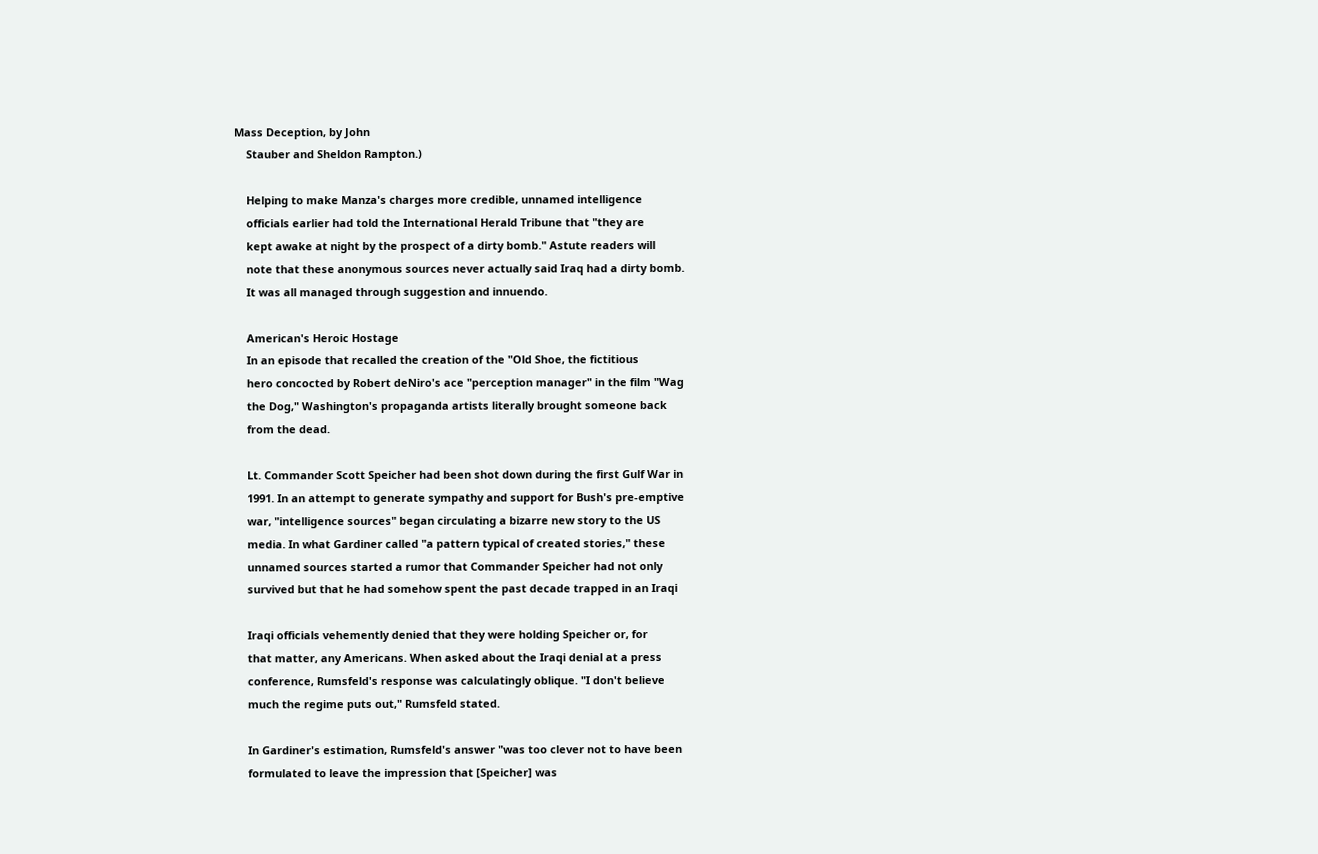Mass Deception, by John
    Stauber and Sheldon Rampton.)

    Helping to make Manza's charges more credible, unnamed intelligence
    officials earlier had told the International Herald Tribune that "they are
    kept awake at night by the prospect of a dirty bomb." Astute readers will
    note that these anonymous sources never actually said Iraq had a dirty bomb.
    It was all managed through suggestion and innuendo.

    American's Heroic Hostage
    In an episode that recalled the creation of the "Old Shoe, the fictitious
    hero concocted by Robert deNiro's ace "perception manager" in the film "Wag
    the Dog," Washington's propaganda artists literally brought someone back
    from the dead.

    Lt. Commander Scott Speicher had been shot down during the first Gulf War in
    1991. In an attempt to generate sympathy and support for Bush's pre-emptive
    war, "intelligence sources" began circulating a bizarre new story to the US
    media. In what Gardiner called "a pattern typical of created stories," these
    unnamed sources started a rumor that Commander Speicher had not only
    survived but that he had somehow spent the past decade trapped in an Iraqi

    Iraqi officials vehemently denied that they were holding Speicher or, for
    that matter, any Americans. When asked about the Iraqi denial at a press
    conference, Rumsfeld's response was calculatingly oblique. "I don't believe
    much the regime puts out," Rumsfeld stated.

    In Gardiner's estimation, Rumsfeld's answer "was too clever not to have been
    formulated to leave the impression that [Speicher] was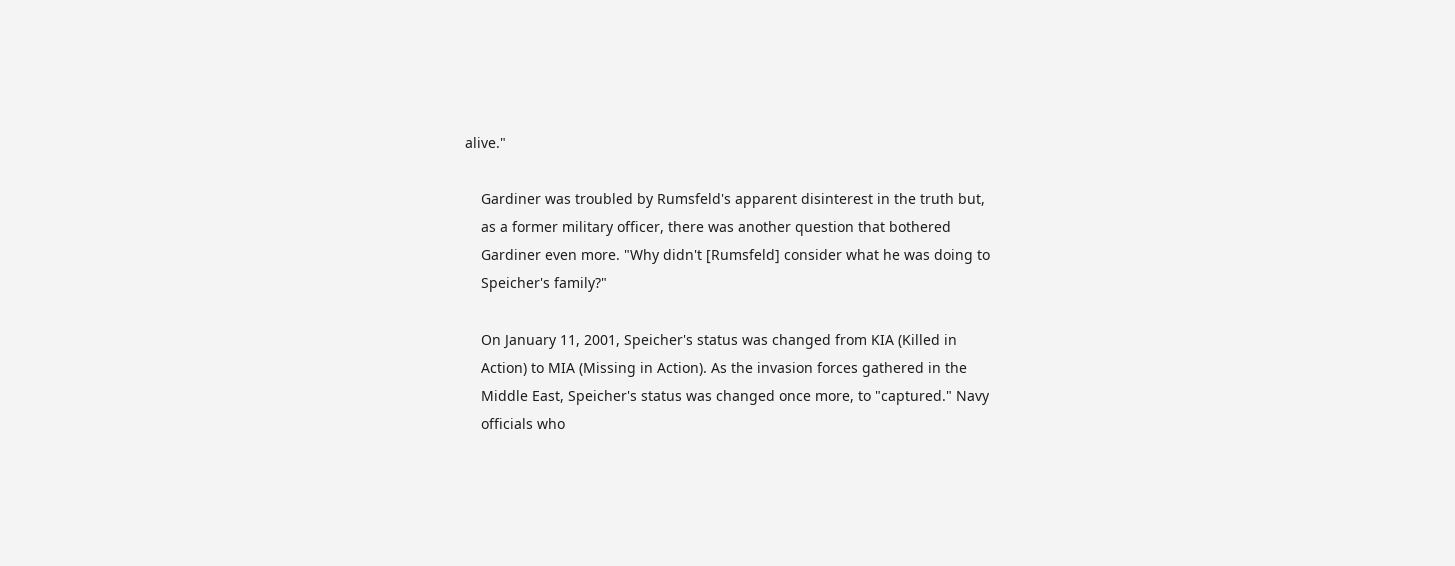alive."

    Gardiner was troubled by Rumsfeld's apparent disinterest in the truth but,
    as a former military officer, there was another question that bothered
    Gardiner even more. "Why didn't [Rumsfeld] consider what he was doing to
    Speicher's family?"

    On January 11, 2001, Speicher's status was changed from KIA (Killed in
    Action) to MIA (Missing in Action). As the invasion forces gathered in the
    Middle East, Speicher's status was changed once more, to "captured." Navy
    officials who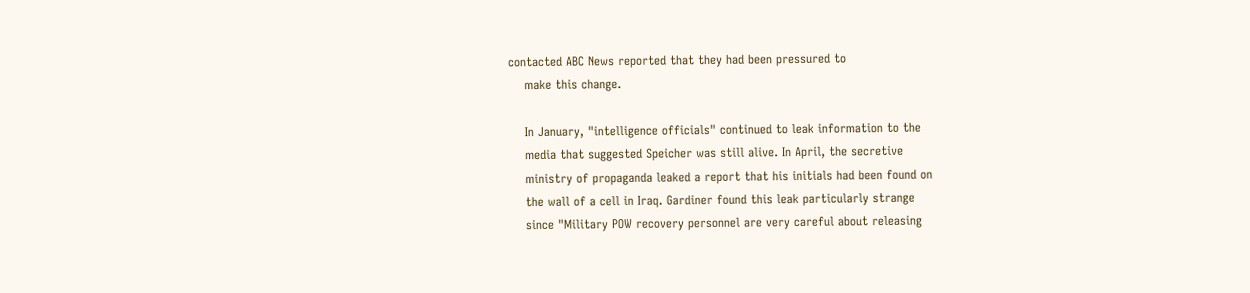contacted ABC News reported that they had been pressured to
    make this change.

    In January, "intelligence officials" continued to leak information to the
    media that suggested Speicher was still alive. In April, the secretive
    ministry of propaganda leaked a report that his initials had been found on
    the wall of a cell in Iraq. Gardiner found this leak particularly strange
    since "Military POW recovery personnel are very careful about releasing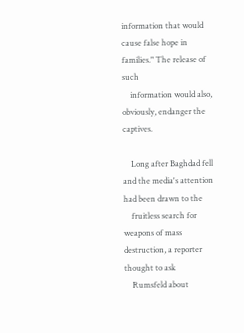information that would cause false hope in families." The release of such
    information would also, obviously, endanger the captives.

    Long after Baghdad fell and the media's attention had been drawn to the
    fruitless search for weapons of mass destruction, a reporter thought to ask
    Rumsfeld about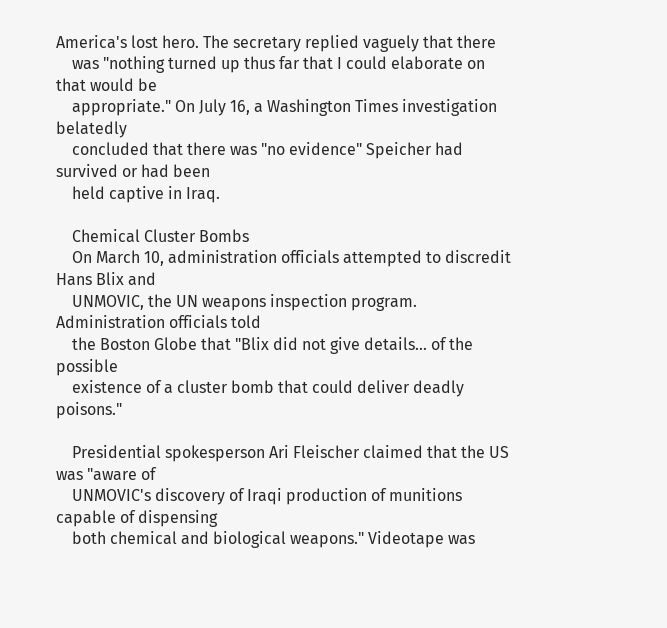America's lost hero. The secretary replied vaguely that there
    was "nothing turned up thus far that I could elaborate on that would be
    appropriate." On July 16, a Washington Times investigation belatedly
    concluded that there was "no evidence" Speicher had survived or had been
    held captive in Iraq.

    Chemical Cluster Bombs
    On March 10, administration officials attempted to discredit Hans Blix and
    UNMOVIC, the UN weapons inspection program. Administration officials told
    the Boston Globe that "Blix did not give details... of the possible
    existence of a cluster bomb that could deliver deadly poisons."

    Presidential spokesperson Ari Fleischer claimed that the US was "aware of
    UNMOVIC's discovery of Iraqi production of munitions capable of dispensing
    both chemical and biological weapons." Videotape was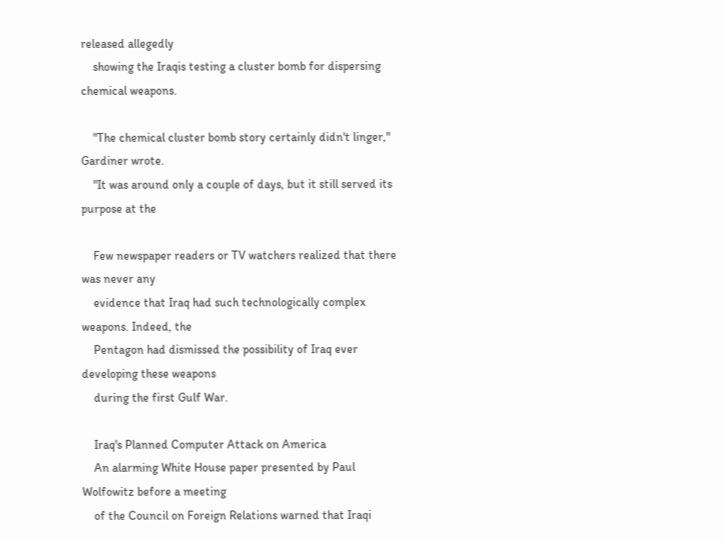released allegedly
    showing the Iraqis testing a cluster bomb for dispersing chemical weapons.

    "The chemical cluster bomb story certainly didn't linger," Gardiner wrote.
    "It was around only a couple of days, but it still served its purpose at the

    Few newspaper readers or TV watchers realized that there was never any
    evidence that Iraq had such technologically complex weapons. Indeed, the
    Pentagon had dismissed the possibility of Iraq ever developing these weapons
    during the first Gulf War.

    Iraq's Planned Computer Attack on America
    An alarming White House paper presented by Paul Wolfowitz before a meeting
    of the Council on Foreign Relations warned that Iraqi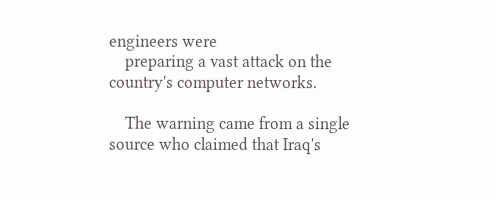engineers were
    preparing a vast attack on the country's computer networks.

    The warning came from a single source who claimed that Iraq's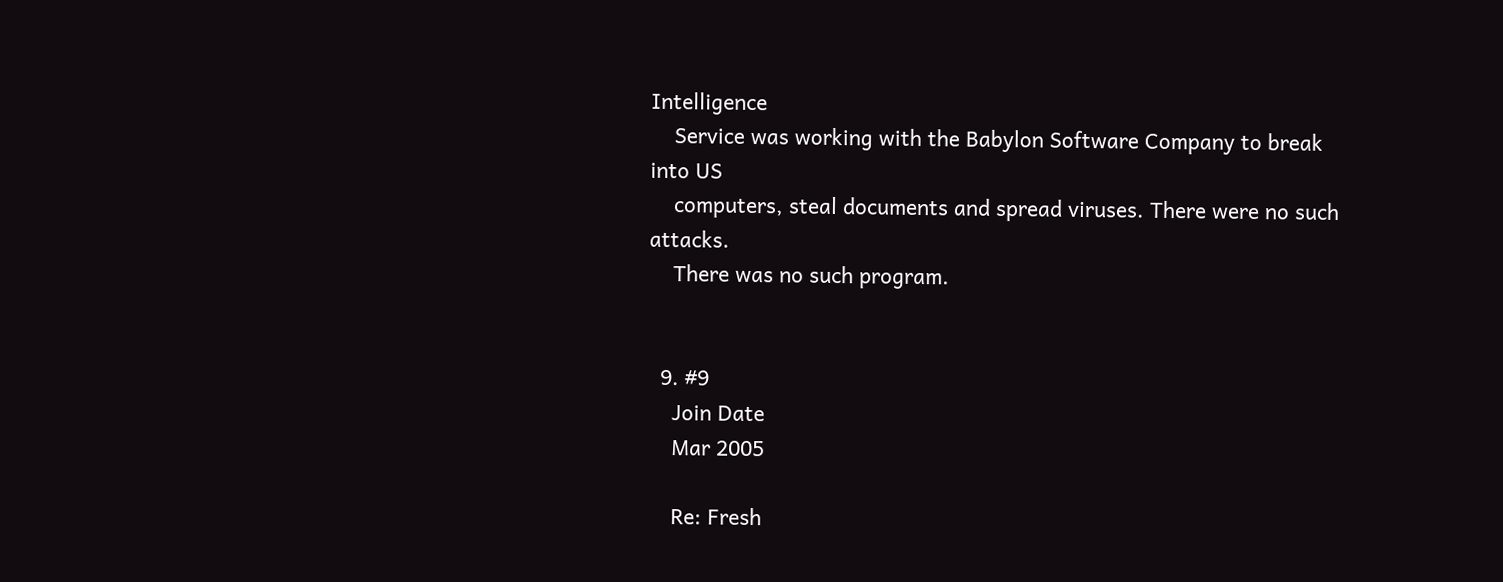Intelligence
    Service was working with the Babylon Software Company to break into US
    computers, steal documents and spread viruses. There were no such attacks.
    There was no such program.


  9. #9
    Join Date
    Mar 2005

    Re: Fresh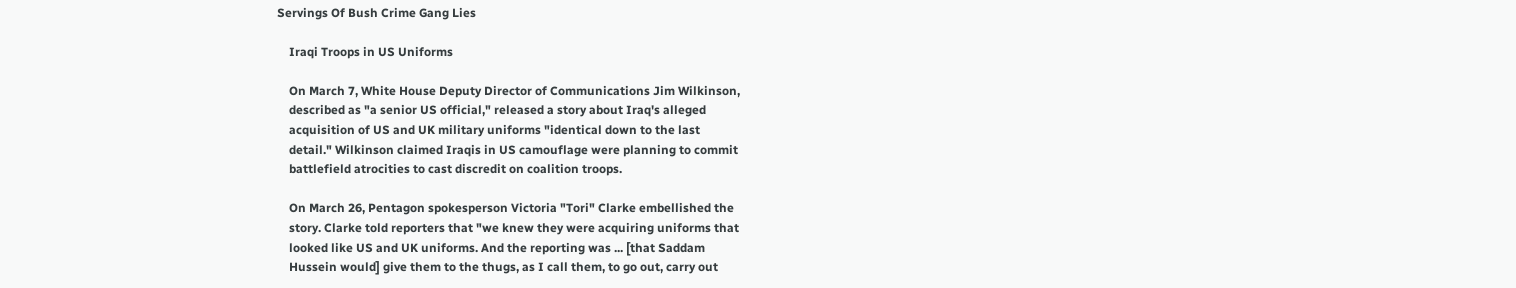Servings Of Bush Crime Gang Lies

    Iraqi Troops in US Uniforms

    On March 7, White House Deputy Director of Communications Jim Wilkinson,
    described as "a senior US official," released a story about Iraq's alleged
    acquisition of US and UK military uniforms "identical down to the last
    detail." Wilkinson claimed Iraqis in US camouflage were planning to commit
    battlefield atrocities to cast discredit on coalition troops.

    On March 26, Pentagon spokesperson Victoria "Tori" Clarke embellished the
    story. Clarke told reporters that "we knew they were acquiring uniforms that
    looked like US and UK uniforms. And the reporting was ... [that Saddam
    Hussein would] give them to the thugs, as I call them, to go out, carry out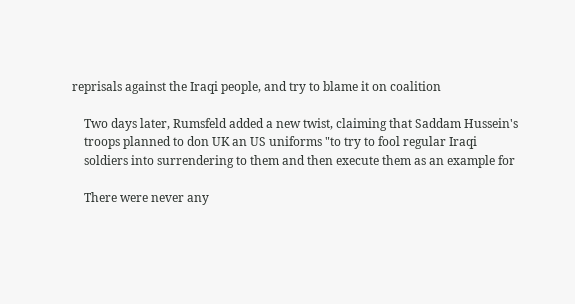reprisals against the Iraqi people, and try to blame it on coalition

    Two days later, Rumsfeld added a new twist, claiming that Saddam Hussein's
    troops planned to don UK an US uniforms "to try to fool regular Iraqi
    soldiers into surrendering to them and then execute them as an example for

    There were never any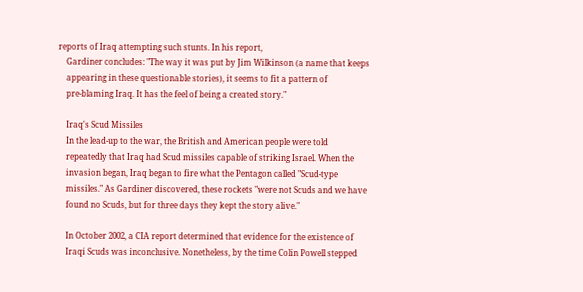reports of Iraq attempting such stunts. In his report,
    Gardiner concludes: "The way it was put by Jim Wilkinson (a name that keeps
    appearing in these questionable stories), it seems to fit a pattern of
    pre-blaming Iraq. It has the feel of being a created story."

    Iraq's Scud Missiles
    In the lead-up to the war, the British and American people were told
    repeatedly that Iraq had Scud missiles capable of striking Israel. When the
    invasion began, Iraq began to fire what the Pentagon called "Scud-type
    missiles." As Gardiner discovered, these rockets "were not Scuds and we have
    found no Scuds, but for three days they kept the story alive."

    In October 2002, a CIA report determined that evidence for the existence of
    Iraqi Scuds was inconclusive. Nonetheless, by the time Colin Powell stepped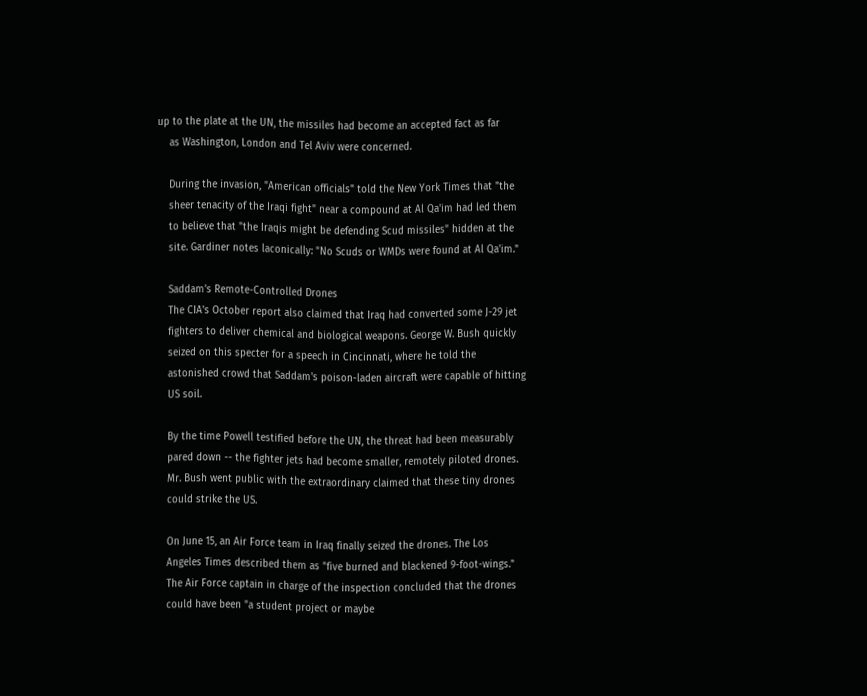up to the plate at the UN, the missiles had become an accepted fact as far
    as Washington, London and Tel Aviv were concerned.

    During the invasion, "American officials" told the New York Times that "the
    sheer tenacity of the Iraqi fight" near a compound at Al Qa'im had led them
    to believe that "the Iraqis might be defending Scud missiles" hidden at the
    site. Gardiner notes laconically: "No Scuds or WMDs were found at Al Qa'im."

    Saddam's Remote-Controlled Drones
    The CIA's October report also claimed that Iraq had converted some J-29 jet
    fighters to deliver chemical and biological weapons. George W. Bush quickly
    seized on this specter for a speech in Cincinnati, where he told the
    astonished crowd that Saddam's poison-laden aircraft were capable of hitting
    US soil.

    By the time Powell testified before the UN, the threat had been measurably
    pared down -- the fighter jets had become smaller, remotely piloted drones.
    Mr. Bush went public with the extraordinary claimed that these tiny drones
    could strike the US.

    On June 15, an Air Force team in Iraq finally seized the drones. The Los
    Angeles Times described them as "five burned and blackened 9-foot-wings."
    The Air Force captain in charge of the inspection concluded that the drones
    could have been "a student project or maybe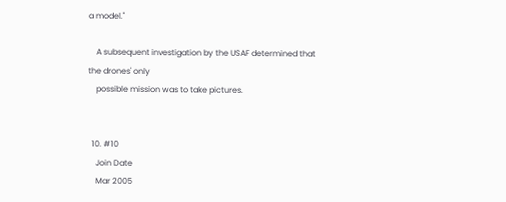a model."

    A subsequent investigation by the USAF determined that the drones' only
    possible mission was to take pictures.


  10. #10
    Join Date
    Mar 2005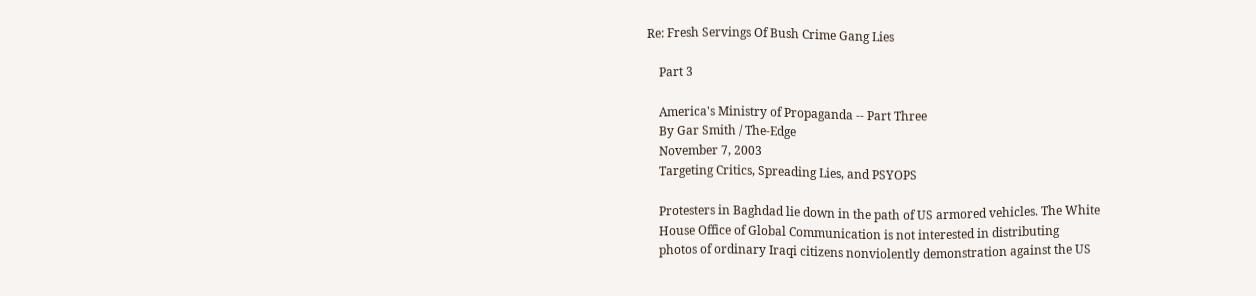Re: Fresh Servings Of Bush Crime Gang Lies

    Part 3

    America's Ministry of Propaganda -- Part Three
    By Gar Smith / The-Edge
    November 7, 2003
    Targeting Critics, Spreading Lies, and PSYOPS

    Protesters in Baghdad lie down in the path of US armored vehicles. The White
    House Office of Global Communication is not interested in distributing
    photos of ordinary Iraqi citizens nonviolently demonstration against the US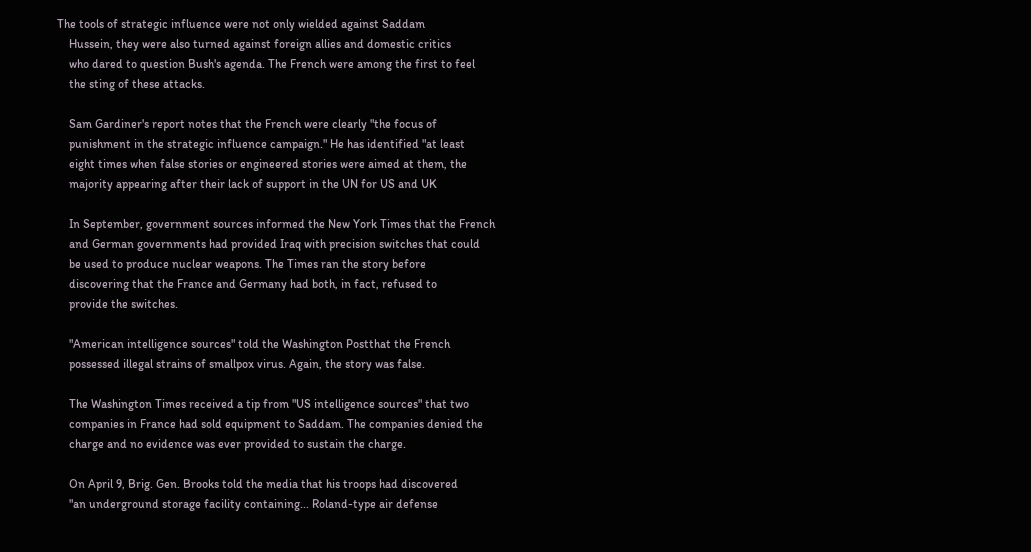The tools of strategic influence were not only wielded against Saddam
    Hussein, they were also turned against foreign allies and domestic critics
    who dared to question Bush's agenda. The French were among the first to feel
    the sting of these attacks.

    Sam Gardiner's report notes that the French were clearly "the focus of
    punishment in the strategic influence campaign." He has identified "at least
    eight times when false stories or engineered stories were aimed at them, the
    majority appearing after their lack of support in the UN for US and UK

    In September, government sources informed the New York Times that the French
    and German governments had provided Iraq with precision switches that could
    be used to produce nuclear weapons. The Times ran the story before
    discovering that the France and Germany had both, in fact, refused to
    provide the switches.

    "American intelligence sources" told the Washington Postthat the French
    possessed illegal strains of smallpox virus. Again, the story was false.

    The Washington Times received a tip from "US intelligence sources" that two
    companies in France had sold equipment to Saddam. The companies denied the
    charge and no evidence was ever provided to sustain the charge.

    On April 9, Brig. Gen. Brooks told the media that his troops had discovered
    "an underground storage facility containing... Roland-type air defense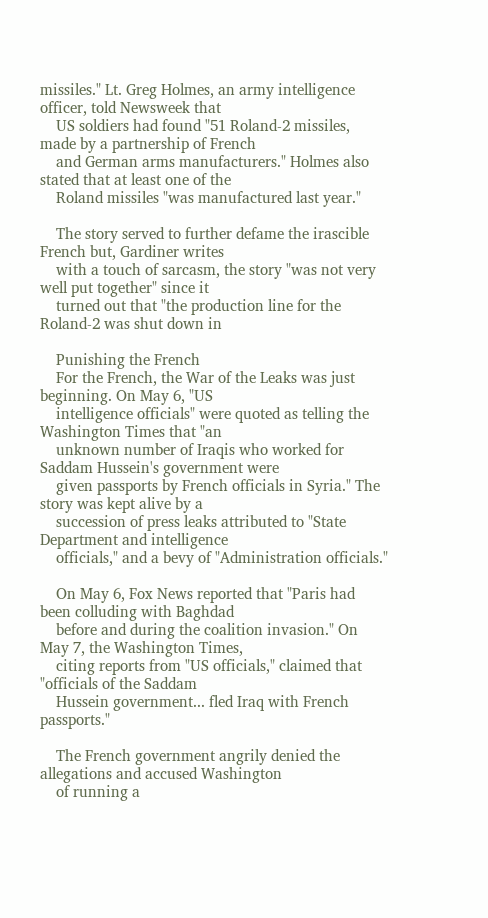missiles." Lt. Greg Holmes, an army intelligence officer, told Newsweek that
    US soldiers had found "51 Roland-2 missiles, made by a partnership of French
    and German arms manufacturers." Holmes also stated that at least one of the
    Roland missiles "was manufactured last year."

    The story served to further defame the irascible French but, Gardiner writes
    with a touch of sarcasm, the story "was not very well put together" since it
    turned out that "the production line for the Roland-2 was shut down in

    Punishing the French
    For the French, the War of the Leaks was just beginning. On May 6, "US
    intelligence officials" were quoted as telling the Washington Times that "an
    unknown number of Iraqis who worked for Saddam Hussein's government were
    given passports by French officials in Syria." The story was kept alive by a
    succession of press leaks attributed to "State Department and intelligence
    officials," and a bevy of "Administration officials."

    On May 6, Fox News reported that "Paris had been colluding with Baghdad
    before and during the coalition invasion." On May 7, the Washington Times,
    citing reports from "US officials," claimed that "officials of the Saddam
    Hussein government... fled Iraq with French passports."

    The French government angrily denied the allegations and accused Washington
    of running a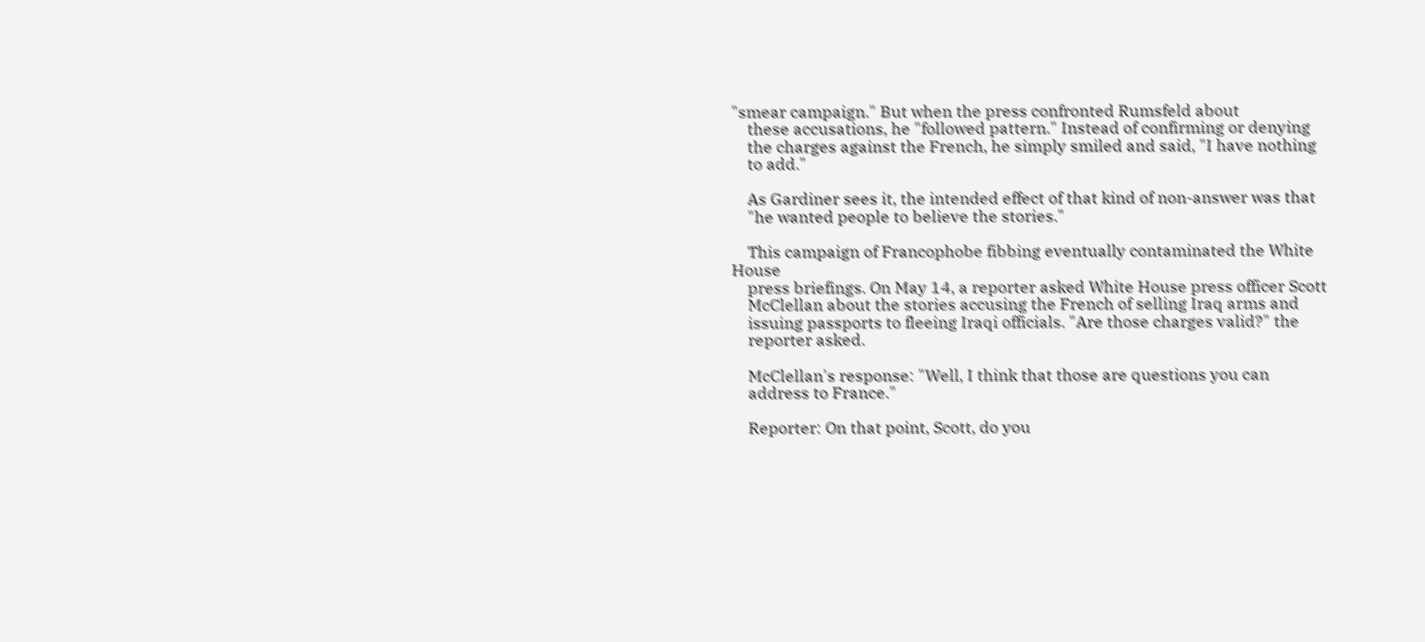"smear campaign." But when the press confronted Rumsfeld about
    these accusations, he "followed pattern." Instead of confirming or denying
    the charges against the French, he simply smiled and said, "I have nothing
    to add."

    As Gardiner sees it, the intended effect of that kind of non-answer was that
    "he wanted people to believe the stories."

    This campaign of Francophobe fibbing eventually contaminated the White House
    press briefings. On May 14, a reporter asked White House press officer Scott
    McClellan about the stories accusing the French of selling Iraq arms and
    issuing passports to fleeing Iraqi officials. "Are those charges valid?" the
    reporter asked.

    McClellan's response: "Well, I think that those are questions you can
    address to France."

    Reporter: On that point, Scott, do you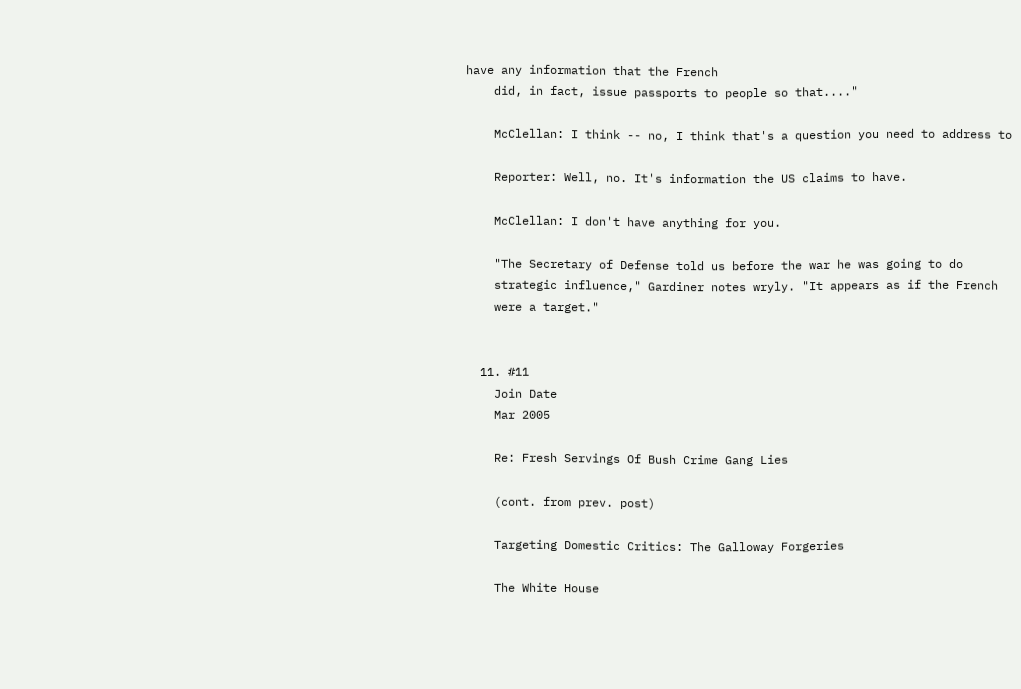have any information that the French
    did, in fact, issue passports to people so that...."

    McClellan: I think -- no, I think that's a question you need to address to

    Reporter: Well, no. It's information the US claims to have.

    McClellan: I don't have anything for you.

    "The Secretary of Defense told us before the war he was going to do
    strategic influence," Gardiner notes wryly. "It appears as if the French
    were a target."


  11. #11
    Join Date
    Mar 2005

    Re: Fresh Servings Of Bush Crime Gang Lies

    (cont. from prev. post)

    Targeting Domestic Critics: The Galloway Forgeries

    The White House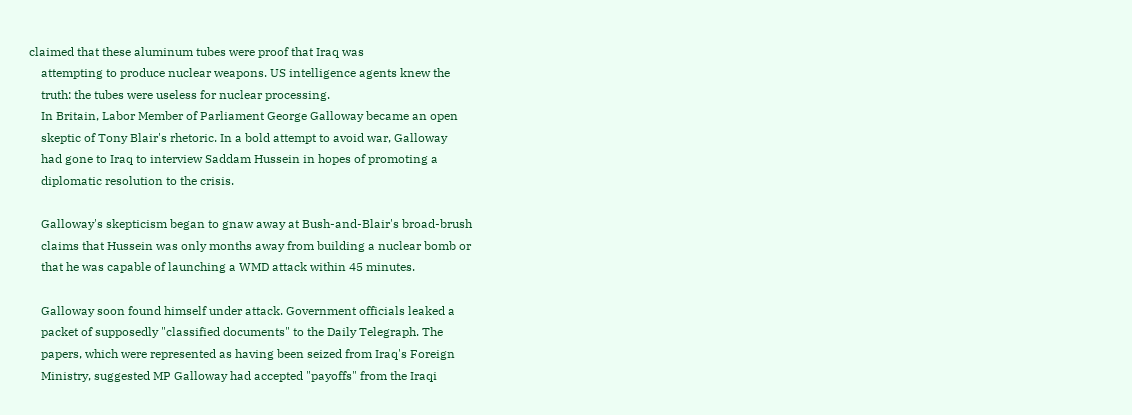claimed that these aluminum tubes were proof that Iraq was
    attempting to produce nuclear weapons. US intelligence agents knew the
    truth: the tubes were useless for nuclear processing.
    In Britain, Labor Member of Parliament George Galloway became an open
    skeptic of Tony Blair's rhetoric. In a bold attempt to avoid war, Galloway
    had gone to Iraq to interview Saddam Hussein in hopes of promoting a
    diplomatic resolution to the crisis.

    Galloway's skepticism began to gnaw away at Bush-and-Blair's broad-brush
    claims that Hussein was only months away from building a nuclear bomb or
    that he was capable of launching a WMD attack within 45 minutes.

    Galloway soon found himself under attack. Government officials leaked a
    packet of supposedly "classified documents" to the Daily Telegraph. The
    papers, which were represented as having been seized from Iraq's Foreign
    Ministry, suggested MP Galloway had accepted "payoffs" from the Iraqi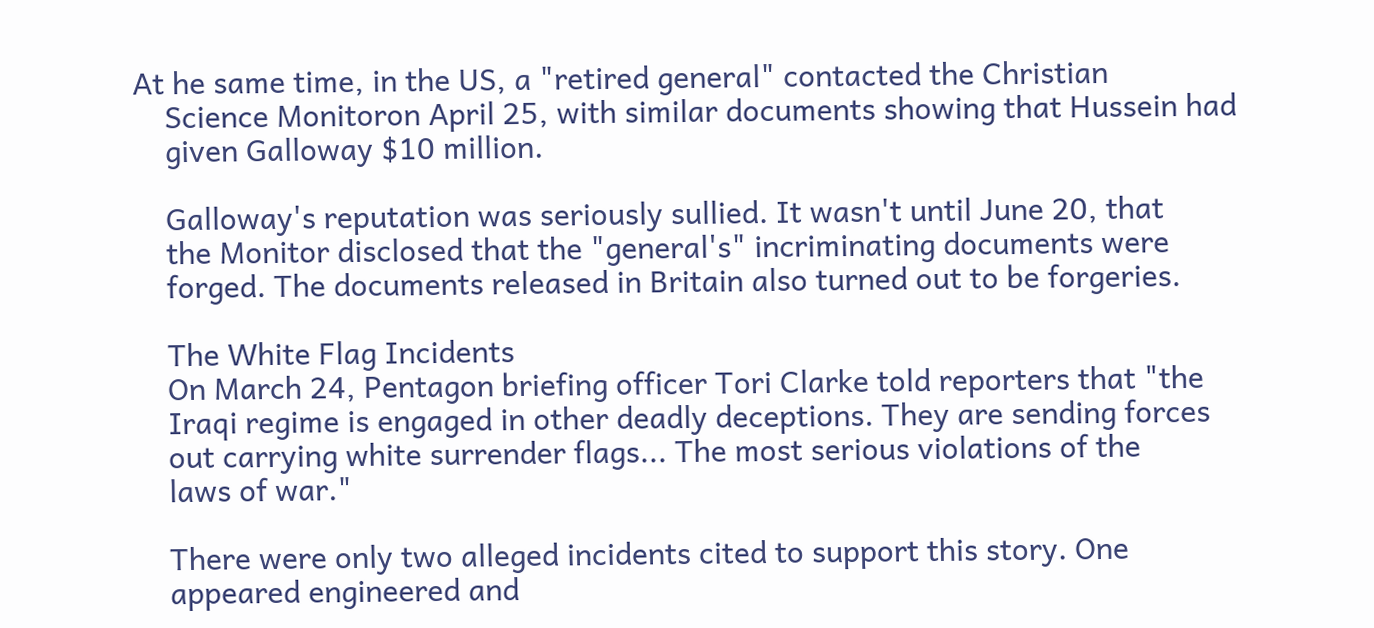At he same time, in the US, a "retired general" contacted the Christian
    Science Monitoron April 25, with similar documents showing that Hussein had
    given Galloway $10 million.

    Galloway's reputation was seriously sullied. It wasn't until June 20, that
    the Monitor disclosed that the "general's" incriminating documents were
    forged. The documents released in Britain also turned out to be forgeries.

    The White Flag Incidents
    On March 24, Pentagon briefing officer Tori Clarke told reporters that "the
    Iraqi regime is engaged in other deadly deceptions. They are sending forces
    out carrying white surrender flags... The most serious violations of the
    laws of war."

    There were only two alleged incidents cited to support this story. One
    appeared engineered and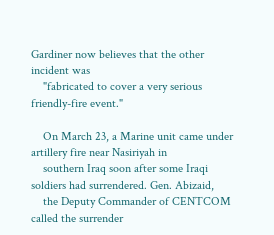Gardiner now believes that the other incident was
    "fabricated to cover a very serious friendly-fire event."

    On March 23, a Marine unit came under artillery fire near Nasiriyah in
    southern Iraq soon after some Iraqi soldiers had surrendered. Gen. Abizaid,
    the Deputy Commander of CENTCOM called the surrender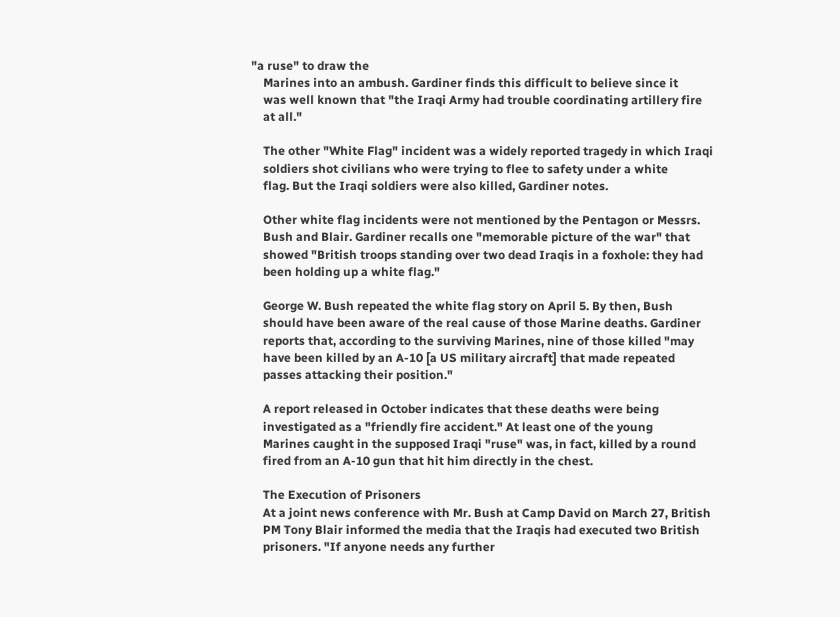"a ruse" to draw the
    Marines into an ambush. Gardiner finds this difficult to believe since it
    was well known that "the Iraqi Army had trouble coordinating artillery fire
    at all."

    The other "White Flag" incident was a widely reported tragedy in which Iraqi
    soldiers shot civilians who were trying to flee to safety under a white
    flag. But the Iraqi soldiers were also killed, Gardiner notes.

    Other white flag incidents were not mentioned by the Pentagon or Messrs.
    Bush and Blair. Gardiner recalls one "memorable picture of the war" that
    showed "British troops standing over two dead Iraqis in a foxhole: they had
    been holding up a white flag."

    George W. Bush repeated the white flag story on April 5. By then, Bush
    should have been aware of the real cause of those Marine deaths. Gardiner
    reports that, according to the surviving Marines, nine of those killed "may
    have been killed by an A-10 [a US military aircraft] that made repeated
    passes attacking their position."

    A report released in October indicates that these deaths were being
    investigated as a "friendly fire accident." At least one of the young
    Marines caught in the supposed Iraqi "ruse" was, in fact, killed by a round
    fired from an A-10 gun that hit him directly in the chest.

    The Execution of Prisoners
    At a joint news conference with Mr. Bush at Camp David on March 27, British
    PM Tony Blair informed the media that the Iraqis had executed two British
    prisoners. "If anyone needs any further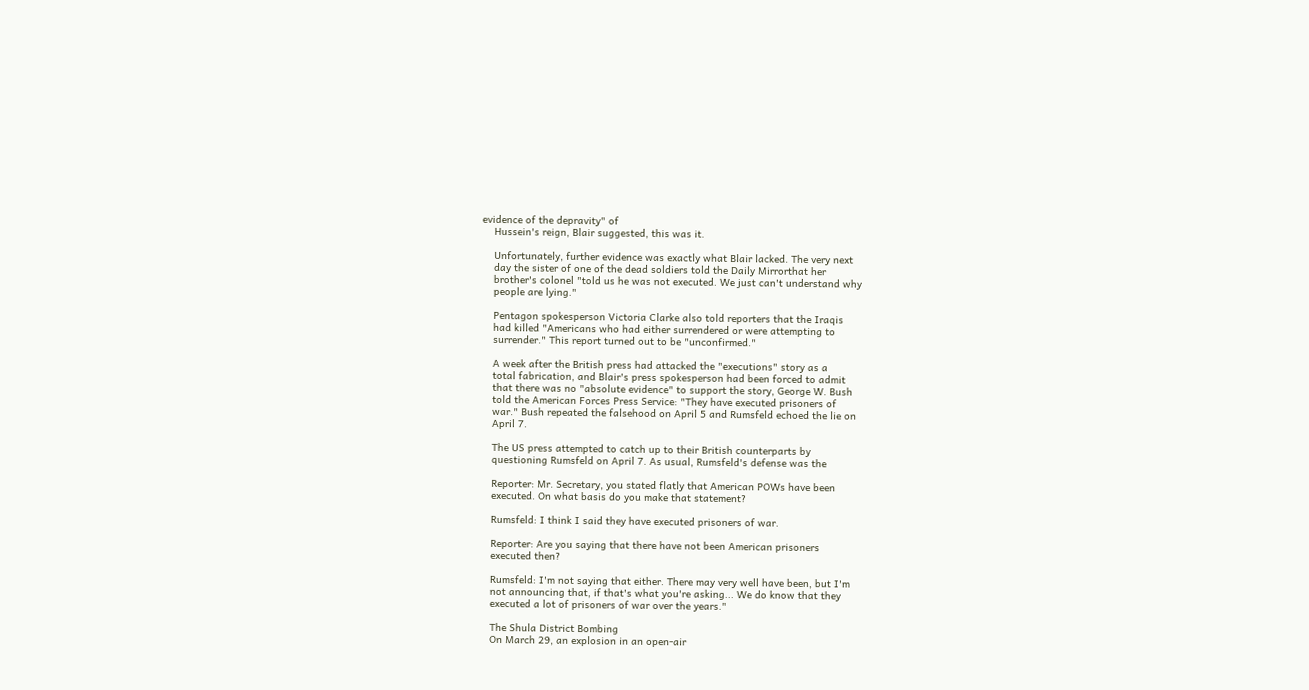evidence of the depravity" of
    Hussein's reign, Blair suggested, this was it.

    Unfortunately, further evidence was exactly what Blair lacked. The very next
    day the sister of one of the dead soldiers told the Daily Mirrorthat her
    brother's colonel "told us he was not executed. We just can't understand why
    people are lying."

    Pentagon spokesperson Victoria Clarke also told reporters that the Iraqis
    had killed "Americans who had either surrendered or were attempting to
    surrender." This report turned out to be "unconfirmed."

    A week after the British press had attacked the "executions" story as a
    total fabrication, and Blair's press spokesperson had been forced to admit
    that there was no "absolute evidence" to support the story, George W. Bush
    told the American Forces Press Service: "They have executed prisoners of
    war." Bush repeated the falsehood on April 5 and Rumsfeld echoed the lie on
    April 7.

    The US press attempted to catch up to their British counterparts by
    questioning Rumsfeld on April 7. As usual, Rumsfeld's defense was the

    Reporter: Mr. Secretary, you stated flatly that American POWs have been
    executed. On what basis do you make that statement?

    Rumsfeld: I think I said they have executed prisoners of war.

    Reporter: Are you saying that there have not been American prisoners
    executed then?

    Rumsfeld: I'm not saying that either. There may very well have been, but I'm
    not announcing that, if that's what you're asking... We do know that they
    executed a lot of prisoners of war over the years."

    The Shula District Bombing
    On March 29, an explosion in an open-air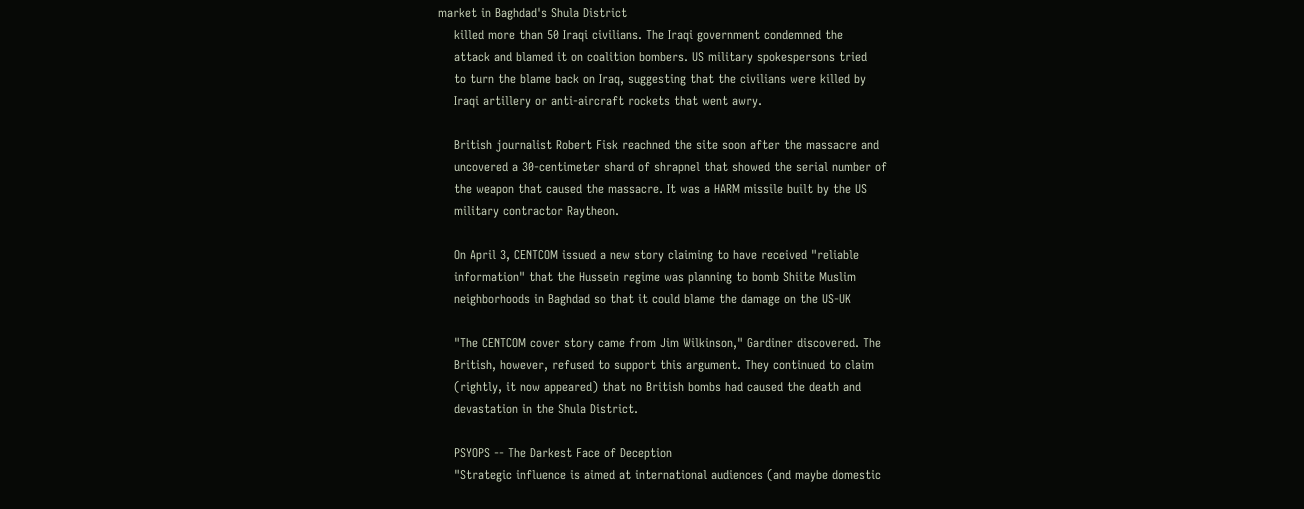market in Baghdad's Shula District
    killed more than 50 Iraqi civilians. The Iraqi government condemned the
    attack and blamed it on coalition bombers. US military spokespersons tried
    to turn the blame back on Iraq, suggesting that the civilians were killed by
    Iraqi artillery or anti-aircraft rockets that went awry.

    British journalist Robert Fisk reachned the site soon after the massacre and
    uncovered a 30-centimeter shard of shrapnel that showed the serial number of
    the weapon that caused the massacre. It was a HARM missile built by the US
    military contractor Raytheon.

    On April 3, CENTCOM issued a new story claiming to have received "reliable
    information" that the Hussein regime was planning to bomb Shiite Muslim
    neighborhoods in Baghdad so that it could blame the damage on the US-UK

    "The CENTCOM cover story came from Jim Wilkinson," Gardiner discovered. The
    British, however, refused to support this argument. They continued to claim
    (rightly, it now appeared) that no British bombs had caused the death and
    devastation in the Shula District.

    PSYOPS -- The Darkest Face of Deception
    "Strategic influence is aimed at international audiences (and maybe domestic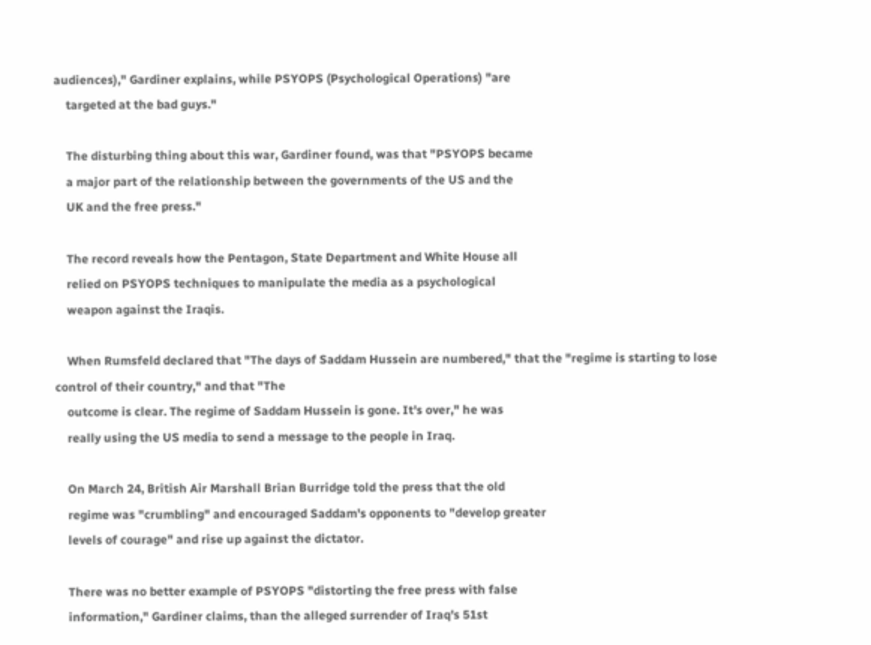audiences)," Gardiner explains, while PSYOPS (Psychological Operations) "are
    targeted at the bad guys."

    The disturbing thing about this war, Gardiner found, was that "PSYOPS became
    a major part of the relationship between the governments of the US and the
    UK and the free press."

    The record reveals how the Pentagon, State Department and White House all
    relied on PSYOPS techniques to manipulate the media as a psychological
    weapon against the Iraqis.

    When Rumsfeld declared that "The days of Saddam Hussein are numbered," that the "regime is starting to lose control of their country," and that "The
    outcome is clear. The regime of Saddam Hussein is gone. It's over," he was
    really using the US media to send a message to the people in Iraq.

    On March 24, British Air Marshall Brian Burridge told the press that the old
    regime was "crumbling" and encouraged Saddam's opponents to "develop greater
    levels of courage" and rise up against the dictator.

    There was no better example of PSYOPS "distorting the free press with false
    information," Gardiner claims, than the alleged surrender of Iraq's 51st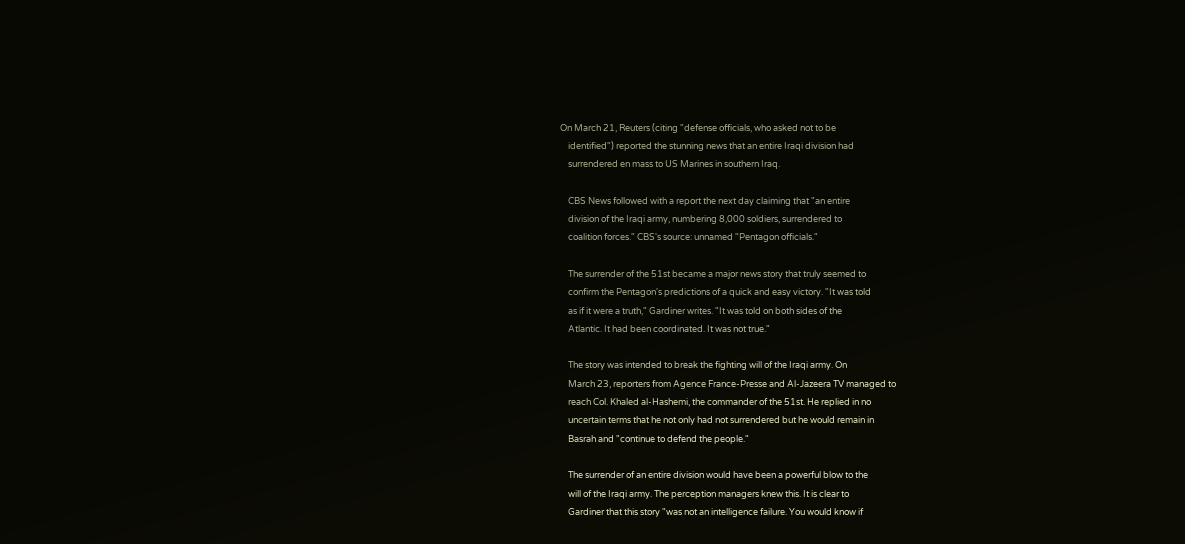On March 21, Reuters (citing "defense officials, who asked not to be
    identified") reported the stunning news that an entire Iraqi division had
    surrendered en mass to US Marines in southern Iraq.

    CBS News followed with a report the next day claiming that "an entire
    division of the Iraqi army, numbering 8,000 soldiers, surrendered to
    coalition forces." CBS's source: unnamed "Pentagon officials."

    The surrender of the 51st became a major news story that truly seemed to
    confirm the Pentagon's predictions of a quick and easy victory. "It was told
    as if it were a truth," Gardiner writes. "It was told on both sides of the
    Atlantic. It had been coordinated. It was not true."

    The story was intended to break the fighting will of the Iraqi army. On
    March 23, reporters from Agence France-Presse and Al-Jazeera TV managed to
    reach Col. Khaled al-Hashemi, the commander of the 51st. He replied in no
    uncertain terms that he not only had not surrendered but he would remain in
    Basrah and "continue to defend the people."

    The surrender of an entire division would have been a powerful blow to the
    will of the Iraqi army. The perception managers knew this. It is clear to
    Gardiner that this story "was not an intelligence failure. You would know if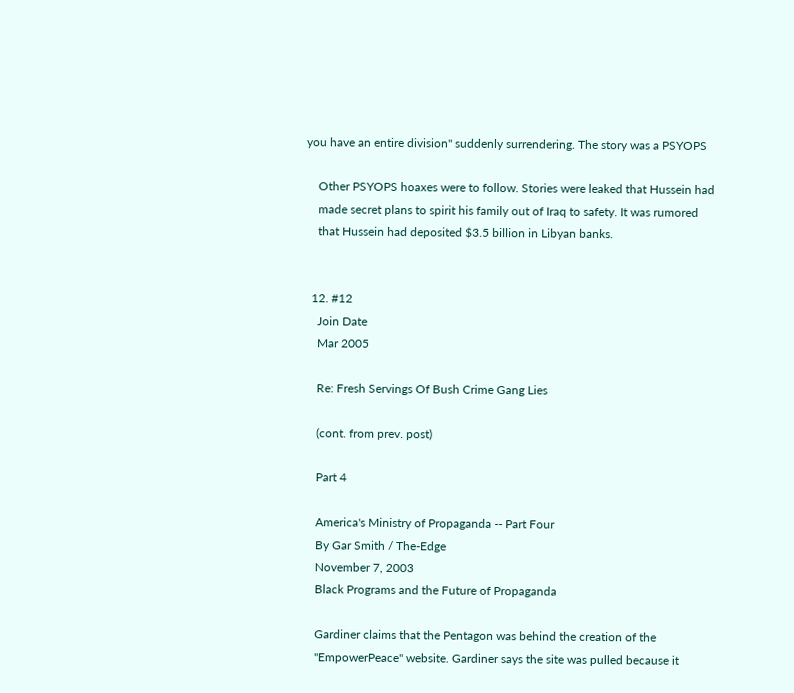you have an entire division" suddenly surrendering. The story was a PSYOPS

    Other PSYOPS hoaxes were to follow. Stories were leaked that Hussein had
    made secret plans to spirit his family out of Iraq to safety. It was rumored
    that Hussein had deposited $3.5 billion in Libyan banks.


  12. #12
    Join Date
    Mar 2005

    Re: Fresh Servings Of Bush Crime Gang Lies

    (cont. from prev. post)

    Part 4

    America's Ministry of Propaganda -- Part Four
    By Gar Smith / The-Edge
    November 7, 2003
    Black Programs and the Future of Propaganda

    Gardiner claims that the Pentagon was behind the creation of the
    "EmpowerPeace" website. Gardiner says the site was pulled because it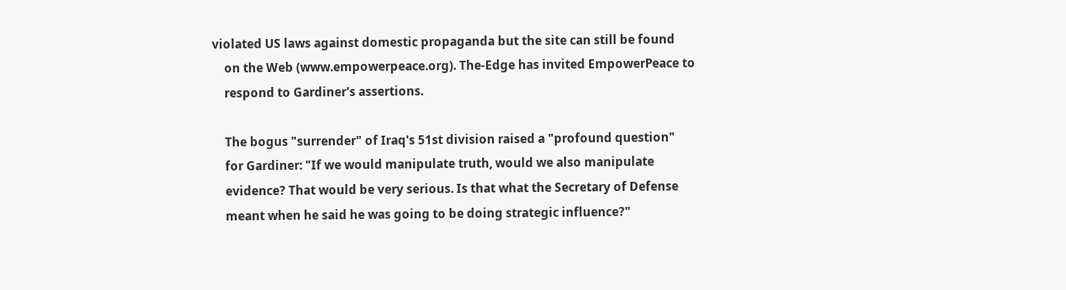violated US laws against domestic propaganda but the site can still be found
    on the Web (www.empowerpeace.org). The-Edge has invited EmpowerPeace to
    respond to Gardiner's assertions.

    The bogus "surrender" of Iraq's 51st division raised a "profound question"
    for Gardiner: "If we would manipulate truth, would we also manipulate
    evidence? That would be very serious. Is that what the Secretary of Defense
    meant when he said he was going to be doing strategic influence?"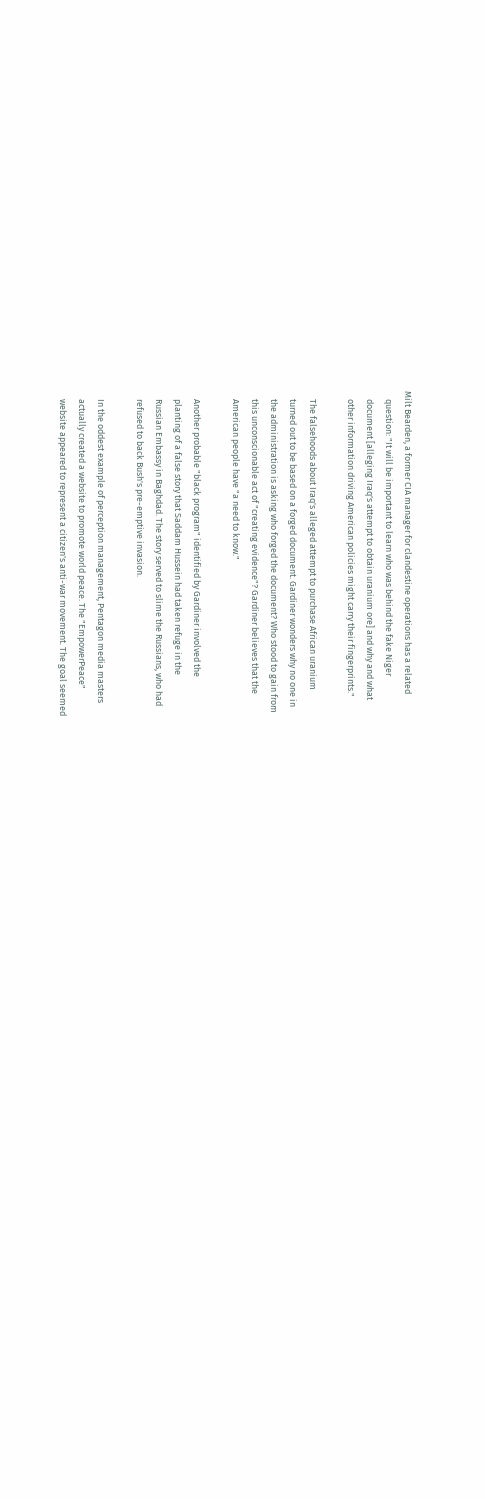Milt Bearden, a former CIA manager for clandestine operations has a related
    question: "It will be important to learn who was behind the fake Niger
    document [alleging Iraq's attempt to obtain uranium ore] and why and what
    other information driving American policies might carry their fingerprints."

    The falsehoods about Iraq's alleged attempt to purchase African uranium
    turned out to be based on a forged document. Gardiner wonders why no one in
    the administration is asking who forged the document? Who stood to gain from
    this unconscionable act of "creating evidence"? Gardiner believes that the
    American people have "a need to know."

    Another probable "black program" identified by Gardiner involved the
    planting of a false story that Saddam Hussein had taken refuge in the
    Russian Embassy in Baghdad. The story served to slime the Russians, who had
    refused to back Bush's pre-emptive invasion.

    In the oddest example of perception management, Pentagon media masters
    actually created a website to promote world peace. The "EmpowerPeace"
    website appeared to represent a citizen's anti-war movement. The goal seemed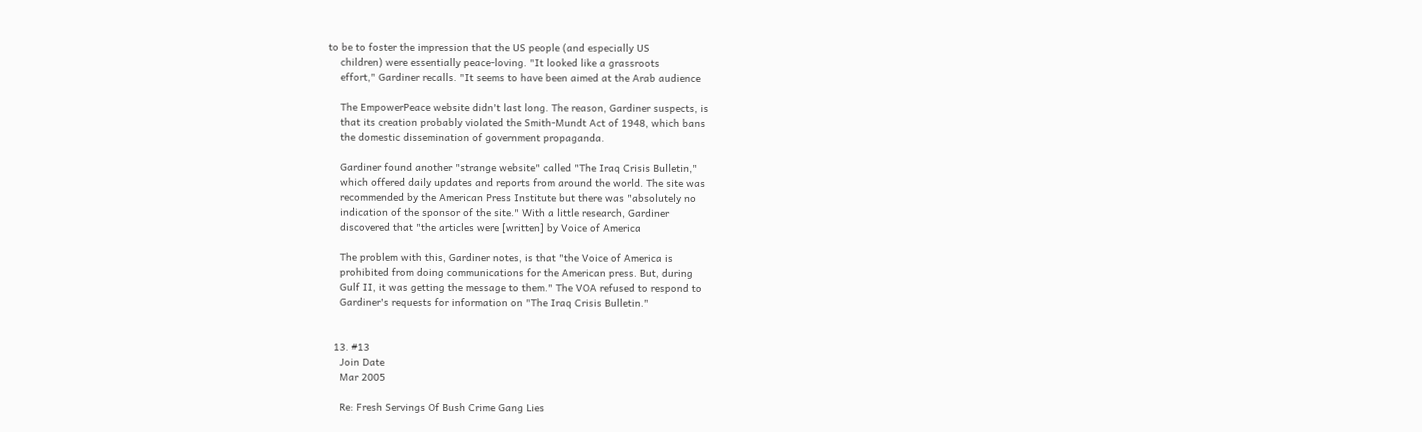to be to foster the impression that the US people (and especially US
    children) were essentially peace-loving. "It looked like a grassroots
    effort," Gardiner recalls. "It seems to have been aimed at the Arab audience

    The EmpowerPeace website didn't last long. The reason, Gardiner suspects, is
    that its creation probably violated the Smith-Mundt Act of 1948, which bans
    the domestic dissemination of government propaganda.

    Gardiner found another "strange website" called "The Iraq Crisis Bulletin,"
    which offered daily updates and reports from around the world. The site was
    recommended by the American Press Institute but there was "absolutely no
    indication of the sponsor of the site." With a little research, Gardiner
    discovered that "the articles were [written] by Voice of America

    The problem with this, Gardiner notes, is that "the Voice of America is
    prohibited from doing communications for the American press. But, during
    Gulf II, it was getting the message to them." The VOA refused to respond to
    Gardiner's requests for information on "The Iraq Crisis Bulletin."


  13. #13
    Join Date
    Mar 2005

    Re: Fresh Servings Of Bush Crime Gang Lies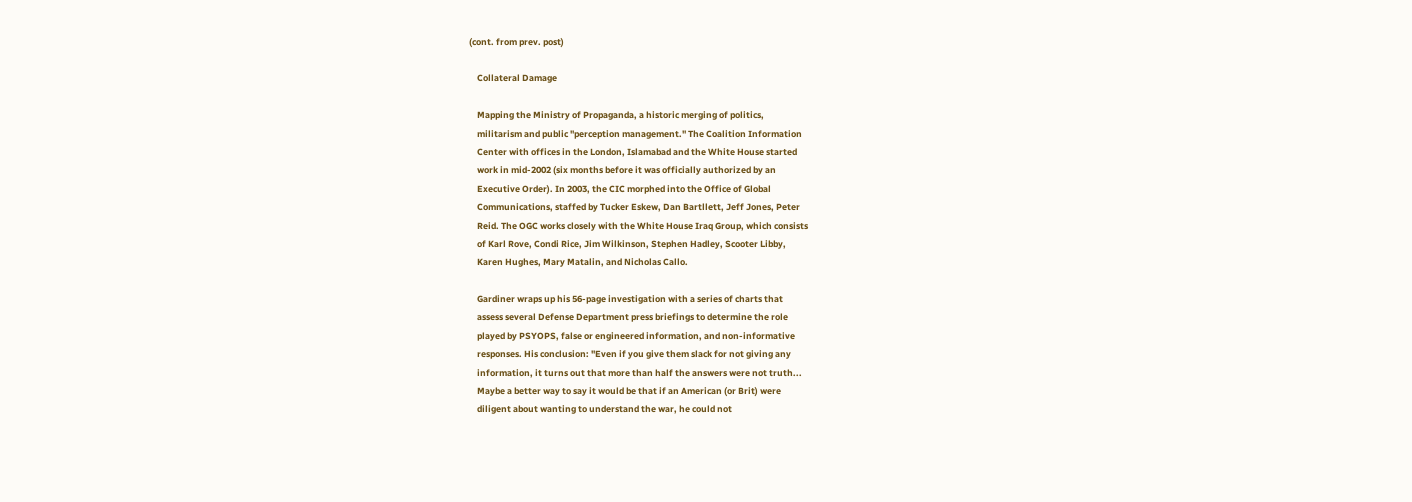(cont. from prev. post)

    Collateral Damage

    Mapping the Ministry of Propaganda, a historic merging of politics,
    militarism and public "perception management." The Coalition Information
    Center with offices in the London, Islamabad and the White House started
    work in mid-2002 (six months before it was officially authorized by an
    Executive Order). In 2003, the CIC morphed into the Office of Global
    Communications, staffed by Tucker Eskew, Dan Bartllett, Jeff Jones, Peter
    Reid. The OGC works closely with the White House Iraq Group, which consists
    of Karl Rove, Condi Rice, Jim Wilkinson, Stephen Hadley, Scooter Libby,
    Karen Hughes, Mary Matalin, and Nicholas Callo.

    Gardiner wraps up his 56-page investigation with a series of charts that
    assess several Defense Department press briefings to determine the role
    played by PSYOPS, false or engineered information, and non-informative
    responses. His conclusion: "Even if you give them slack for not giving any
    information, it turns out that more than half the answers were not truth...
    Maybe a better way to say it would be that if an American (or Brit) were
    diligent about wanting to understand the war, he could not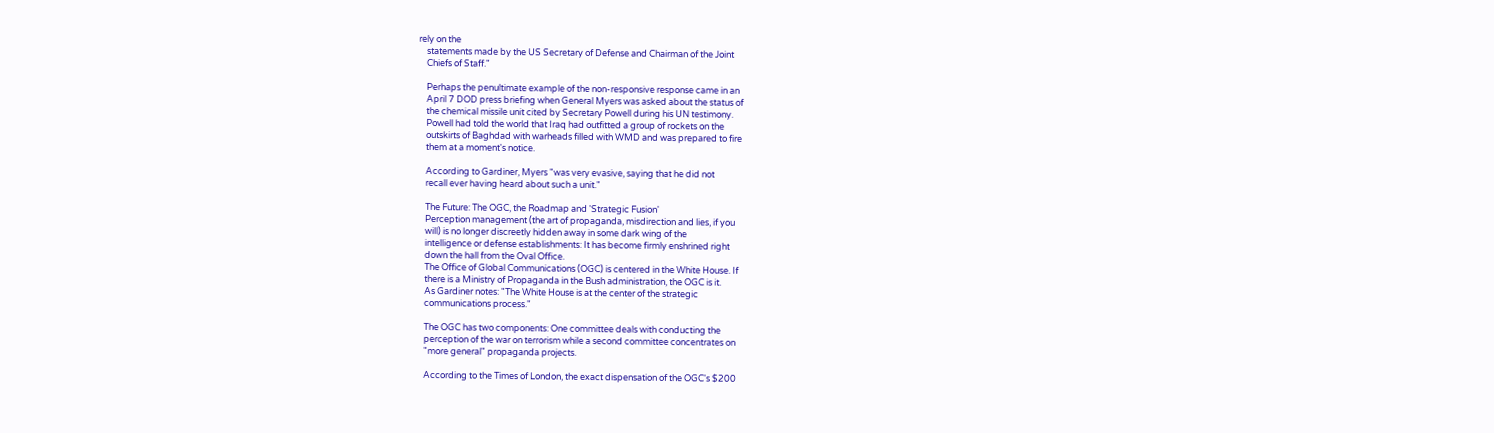rely on the
    statements made by the US Secretary of Defense and Chairman of the Joint
    Chiefs of Staff."

    Perhaps the penultimate example of the non-responsive response came in an
    April 7 DOD press briefing when General Myers was asked about the status of
    the chemical missile unit cited by Secretary Powell during his UN testimony.
    Powell had told the world that Iraq had outfitted a group of rockets on the
    outskirts of Baghdad with warheads filled with WMD and was prepared to fire
    them at a moment's notice.

    According to Gardiner, Myers "was very evasive, saying that he did not
    recall ever having heard about such a unit."

    The Future: The OGC, the Roadmap and 'Strategic Fusion'
    Perception management (the art of propaganda, misdirection and lies, if you
    will) is no longer discreetly hidden away in some dark wing of the
    intelligence or defense establishments: It has become firmly enshrined right
    down the hall from the Oval Office.
    The Office of Global Communications (OGC) is centered in the White House. If
    there is a Ministry of Propaganda in the Bush administration, the OGC is it.
    As Gardiner notes: "The White House is at the center of the strategic
    communications process."

    The OGC has two components: One committee deals with conducting the
    perception of the war on terrorism while a second committee concentrates on
    "more general" propaganda projects.

    According to the Times of London, the exact dispensation of the OGC's $200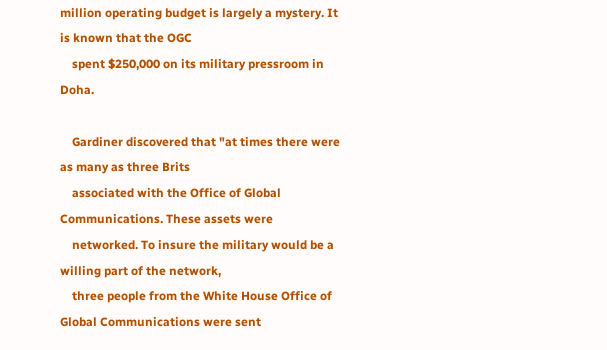million operating budget is largely a mystery. It is known that the OGC
    spent $250,000 on its military pressroom in Doha.

    Gardiner discovered that "at times there were as many as three Brits
    associated with the Office of Global Communications. These assets were
    networked. To insure the military would be a willing part of the network,
    three people from the White House Office of Global Communications were sent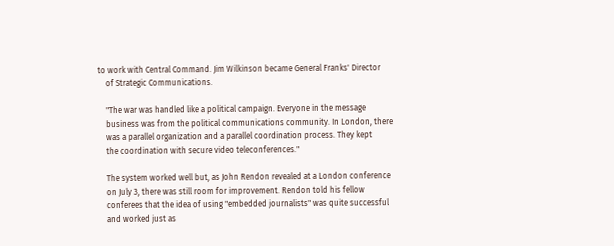to work with Central Command. Jim Wilkinson became General Franks' Director
    of Strategic Communications.

    "The war was handled like a political campaign. Everyone in the message
    business was from the political communications community. In London, there
    was a parallel organization and a parallel coordination process. They kept
    the coordination with secure video teleconferences."

    The system worked well but, as John Rendon revealed at a London conference
    on July 3, there was still room for improvement. Rendon told his fellow
    conferees that the idea of using "embedded journalists" was quite successful
    and worked just as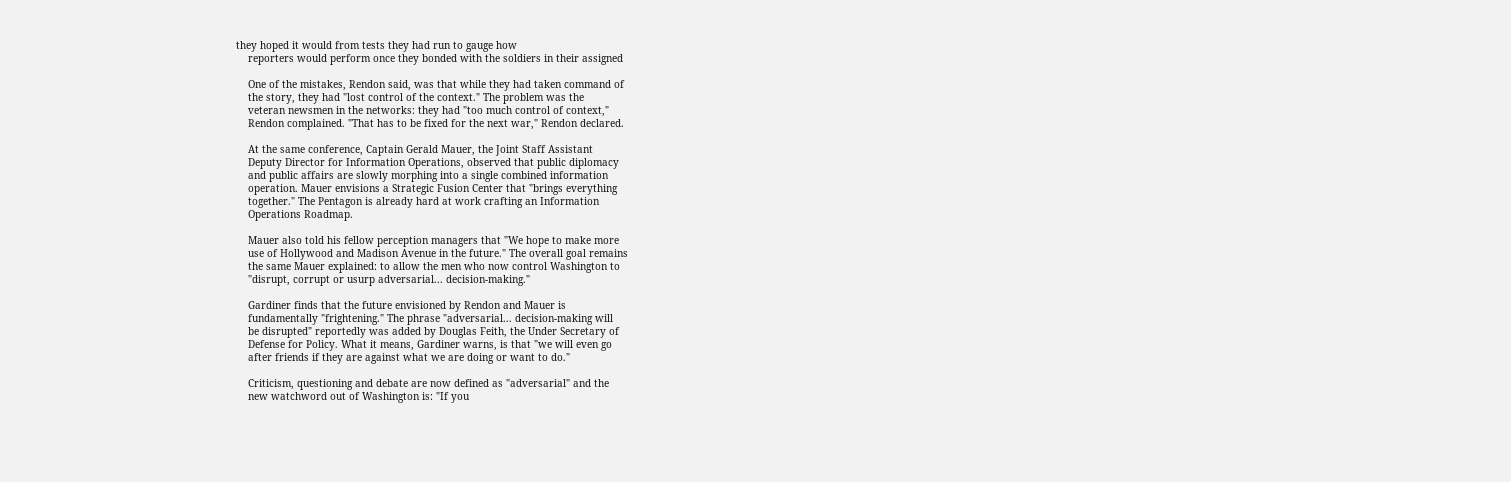they hoped it would from tests they had run to gauge how
    reporters would perform once they bonded with the soldiers in their assigned

    One of the mistakes, Rendon said, was that while they had taken command of
    the story, they had "lost control of the context." The problem was the
    veteran newsmen in the networks: they had "too much control of context,"
    Rendon complained. "That has to be fixed for the next war," Rendon declared.

    At the same conference, Captain Gerald Mauer, the Joint Staff Assistant
    Deputy Director for Information Operations, observed that public diplomacy
    and public affairs are slowly morphing into a single combined information
    operation. Mauer envisions a Strategic Fusion Center that "brings everything
    together." The Pentagon is already hard at work crafting an Information
    Operations Roadmap.

    Mauer also told his fellow perception managers that "We hope to make more
    use of Hollywood and Madison Avenue in the future." The overall goal remains
    the same Mauer explained: to allow the men who now control Washington to
    "disrupt, corrupt or usurp adversarial... decision-making."

    Gardiner finds that the future envisioned by Rendon and Mauer is
    fundamentally "frightening." The phrase "adversarial... decision-making will
    be disrupted" reportedly was added by Douglas Feith, the Under Secretary of
    Defense for Policy. What it means, Gardiner warns, is that "we will even go
    after friends if they are against what we are doing or want to do."

    Criticism, questioning and debate are now defined as "adversarial" and the
    new watchword out of Washington is: "If you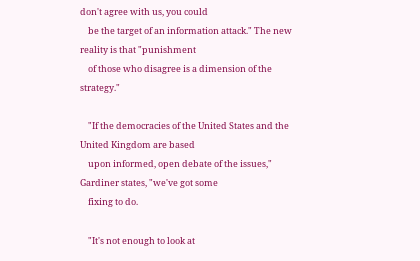don't agree with us, you could
    be the target of an information attack." The new reality is that "punishment
    of those who disagree is a dimension of the strategy."

    "If the democracies of the United States and the United Kingdom are based
    upon informed, open debate of the issues," Gardiner states, "we've got some
    fixing to do.

    "It's not enough to look at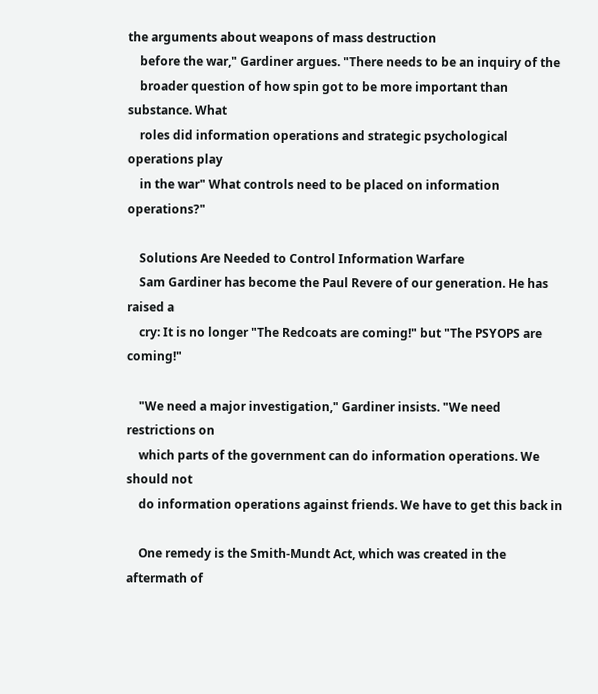the arguments about weapons of mass destruction
    before the war," Gardiner argues. "There needs to be an inquiry of the
    broader question of how spin got to be more important than substance. What
    roles did information operations and strategic psychological operations play
    in the war" What controls need to be placed on information operations?"

    Solutions Are Needed to Control Information Warfare
    Sam Gardiner has become the Paul Revere of our generation. He has raised a
    cry: It is no longer "The Redcoats are coming!" but "The PSYOPS are coming!"

    "We need a major investigation," Gardiner insists. "We need restrictions on
    which parts of the government can do information operations. We should not
    do information operations against friends. We have to get this back in

    One remedy is the Smith-Mundt Act, which was created in the aftermath of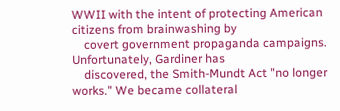WWII with the intent of protecting American citizens from brainwashing by
    covert government propaganda campaigns. Unfortunately, Gardiner has
    discovered, the Smith-Mundt Act "no longer works." We became collateral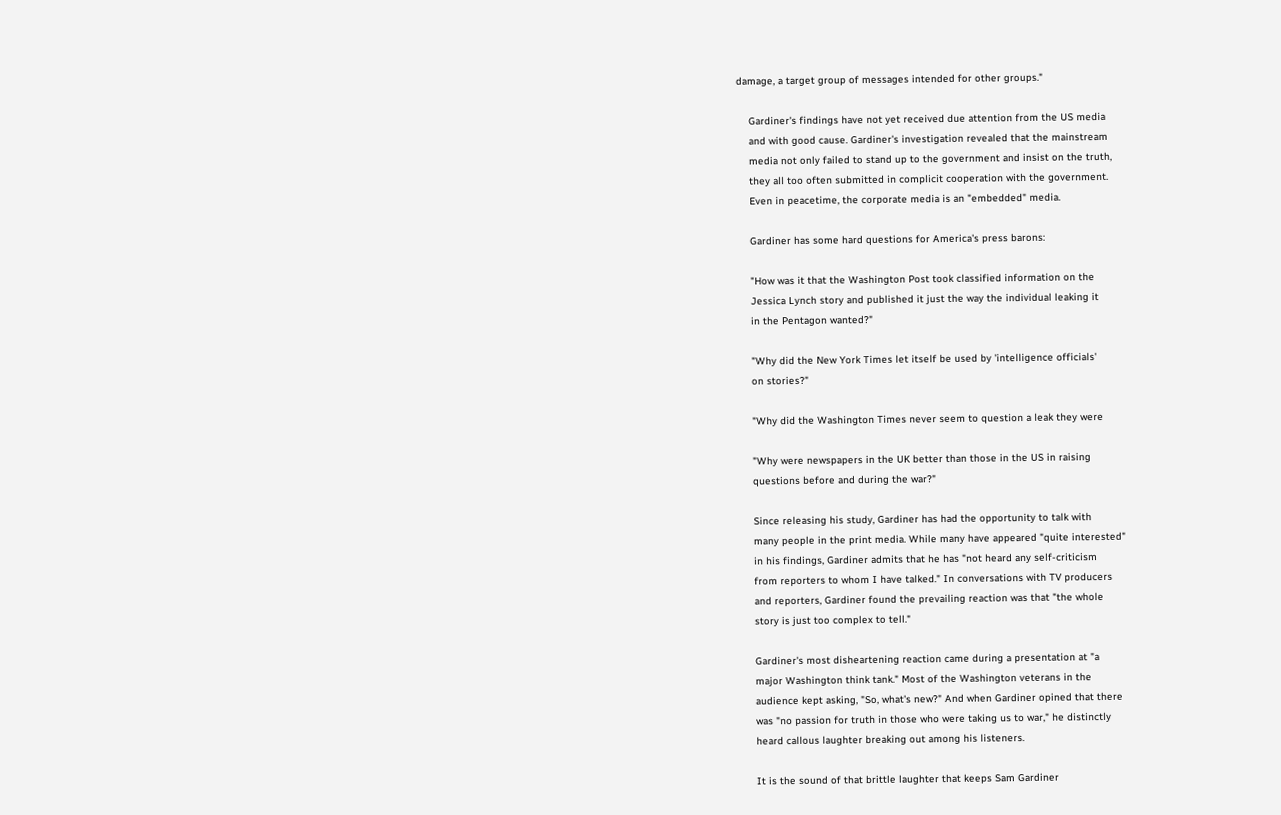damage, a target group of messages intended for other groups."

    Gardiner's findings have not yet received due attention from the US media
    and with good cause. Gardiner's investigation revealed that the mainstream
    media not only failed to stand up to the government and insist on the truth,
    they all too often submitted in complicit cooperation with the government.
    Even in peacetime, the corporate media is an "embedded" media.

    Gardiner has some hard questions for America's press barons:

    "How was it that the Washington Post took classified information on the
    Jessica Lynch story and published it just the way the individual leaking it
    in the Pentagon wanted?"

    "Why did the New York Times let itself be used by 'intelligence officials'
    on stories?"

    "Why did the Washington Times never seem to question a leak they were

    "Why were newspapers in the UK better than those in the US in raising
    questions before and during the war?"

    Since releasing his study, Gardiner has had the opportunity to talk with
    many people in the print media. While many have appeared "quite interested"
    in his findings, Gardiner admits that he has "not heard any self-criticism
    from reporters to whom I have talked." In conversations with TV producers
    and reporters, Gardiner found the prevailing reaction was that "the whole
    story is just too complex to tell."

    Gardiner's most disheartening reaction came during a presentation at "a
    major Washington think tank." Most of the Washington veterans in the
    audience kept asking, "So, what's new?" And when Gardiner opined that there
    was "no passion for truth in those who were taking us to war," he distinctly
    heard callous laughter breaking out among his listeners.

    It is the sound of that brittle laughter that keeps Sam Gardiner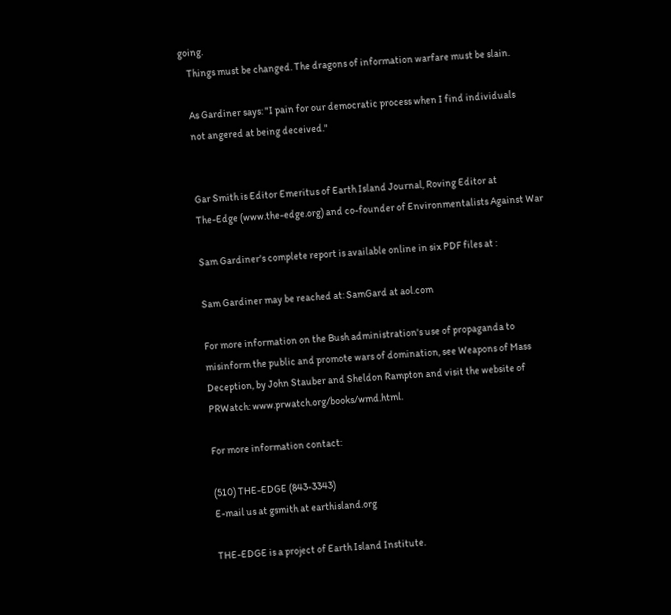going.
    Things must be changed. The dragons of information warfare must be slain.

    As Gardiner says: "I pain for our democratic process when I find individuals
    not angered at being deceived."


    Gar Smith is Editor Emeritus of Earth Island Journal, Roving Editor at
    The-Edge (www.the-edge.org) and co-founder of Environmentalists Against War

    Sam Gardiner's complete report is available online in six PDF files at :

    Sam Gardiner may be reached at: SamGard at aol.com

    For more information on the Bush administration's use of propaganda to
    misinform the public and promote wars of domination, see Weapons of Mass
    Deception, by John Stauber and Sheldon Rampton and visit the website of
    PRWatch: www.prwatch.org/books/wmd.html.

    For more information contact:

    (510) THE-EDGE (843-3343)
    E-mail us at gsmith at earthisland.org

    THE-EDGE is a project of Earth Island Institute.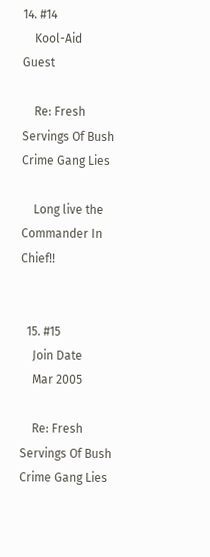14. #14
    Kool-Aid Guest

    Re: Fresh Servings Of Bush Crime Gang Lies

    Long live the Commander In Chief!!


  15. #15
    Join Date
    Mar 2005

    Re: Fresh Servings Of Bush Crime Gang Lies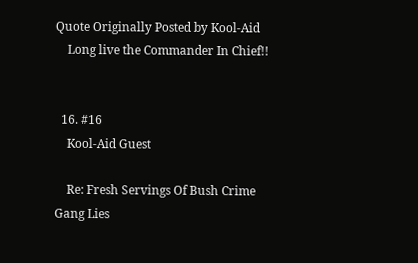Quote Originally Posted by Kool-Aid
    Long live the Commander In Chief!!


  16. #16
    Kool-Aid Guest

    Re: Fresh Servings Of Bush Crime Gang Lies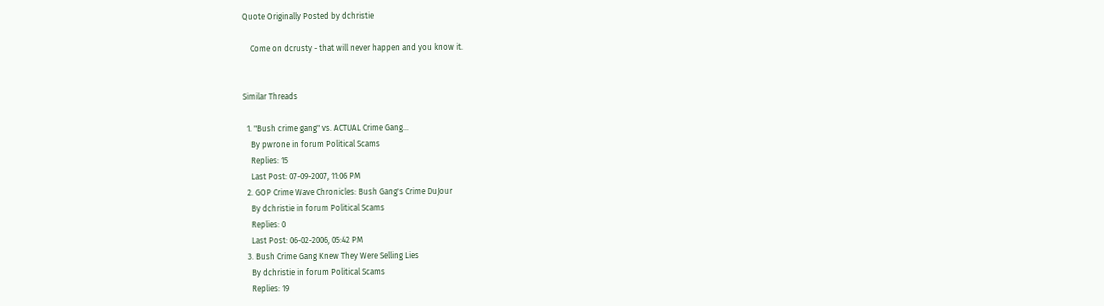Quote Originally Posted by dchristie

    Come on dcrusty - that will never happen and you know it.


Similar Threads

  1. "Bush crime gang" vs. ACTUAL Crime Gang...
    By pwrone in forum Political Scams
    Replies: 15
    Last Post: 07-09-2007, 11:06 PM
  2. GOP Crime Wave Chronicles: Bush Gang's Crime DuJour
    By dchristie in forum Political Scams
    Replies: 0
    Last Post: 06-02-2006, 05:42 PM
  3. Bush Crime Gang Knew They Were Selling Lies
    By dchristie in forum Political Scams
    Replies: 19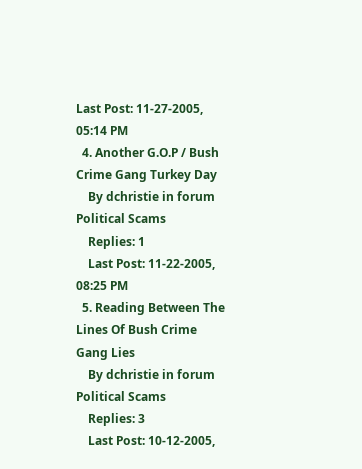Last Post: 11-27-2005, 05:14 PM
  4. Another G.O.P / Bush Crime Gang Turkey Day
    By dchristie in forum Political Scams
    Replies: 1
    Last Post: 11-22-2005, 08:25 PM
  5. Reading Between The Lines Of Bush Crime Gang Lies
    By dchristie in forum Political Scams
    Replies: 3
    Last Post: 10-12-2005,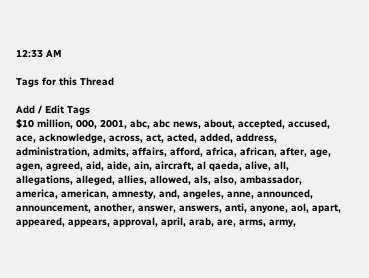12:33 AM

Tags for this Thread

Add / Edit Tags
$10 million, 000, 2001, abc, abc news, about, accepted, accused, ace, acknowledge, across, act, acted, added, address, administration, admits, affairs, afford, africa, african, after, age, agen, agreed, aid, aide, ain, aircraft, al qaeda, alive, all, allegations, alleged, allies, allowed, als, also, ambassador, america, american, amnesty, and, angeles, anne, announced, announcement, another, answer, answers, anti, anyone, aol, apart, appeared, appears, approval, april, arab, are, arms, army,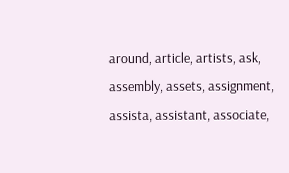around, article, artists, ask, assembly, assets, assignment, assista, assistant, associate,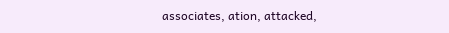associates, ation, attacked,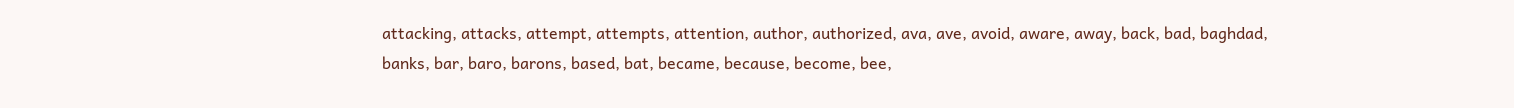attacking, attacks, attempt, attempts, attention, author, authorized, ava, ave, avoid, aware, away, back, bad, baghdad, banks, bar, baro, barons, based, bat, became, because, become, bee,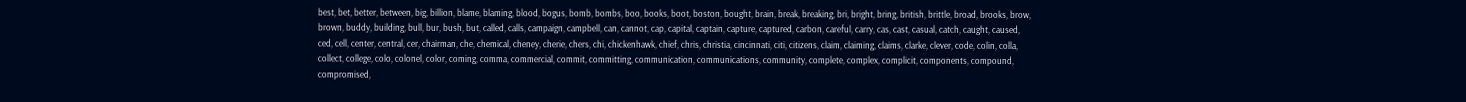best, bet, better, between, big, billion, blame, blaming, blood, bogus, bomb, bombs, boo, books, boot, boston, bought, brain, break, breaking, bri, bright, bring, british, brittle, broad, brooks, brow, brown, buddy, building, bull, bur, bush, but, called, calls, campaign, campbell, can, cannot, cap, capital, captain, capture, captured, carbon, careful, carry, cas, cast, casual, catch, caught, caused, ced, cell, center, central, cer, chairman, che, chemical, cheney, cherie, chers, chi, chickenhawk, chief, chris, christia, cincinnati, citi, citizens, claim, claiming, claims, clarke, clever, code, colin, colla, collect, college, colo, colonel, color, coming, comma, commercial, commit, committing, communication, communications, community, complete, complex, complicit, components, compound, compromised,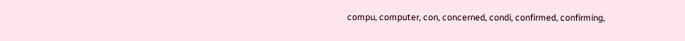compu, computer, con, concerned, condi, confirmed, confirming,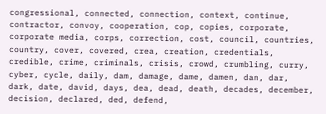congressional, connected, connection, context, continue, contractor, convoy, cooperation, cop, copies, corporate, corporate media, corps, correction, cost, council, countries, country, cover, covered, crea, creation, credentials, credible, crime, criminals, crisis, crowd, crumbling, curry, cyber, cycle, daily, dam, damage, dame, damen, dan, dar, dark, date, david, days, dea, dead, death, decades, december, decision, declared, ded, defend,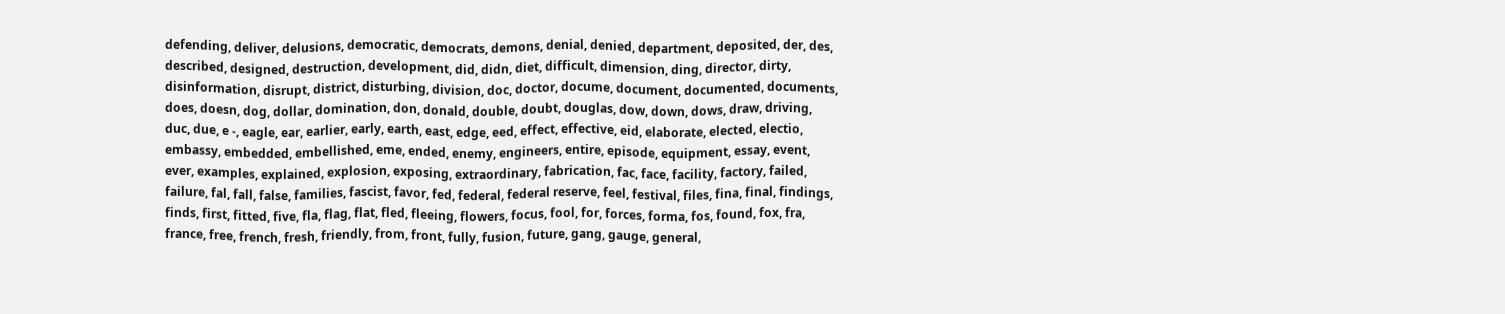defending, deliver, delusions, democratic, democrats, demons, denial, denied, department, deposited, der, des, described, designed, destruction, development, did, didn, diet, difficult, dimension, ding, director, dirty, disinformation, disrupt, district, disturbing, division, doc, doctor, docume, document, documented, documents, does, doesn, dog, dollar, domination, don, donald, double, doubt, douglas, dow, down, dows, draw, driving, duc, due, e -, eagle, ear, earlier, early, earth, east, edge, eed, effect, effective, eid, elaborate, elected, electio, embassy, embedded, embellished, eme, ended, enemy, engineers, entire, episode, equipment, essay, event, ever, examples, explained, explosion, exposing, extraordinary, fabrication, fac, face, facility, factory, failed, failure, fal, fall, false, families, fascist, favor, fed, federal, federal reserve, feel, festival, files, fina, final, findings, finds, first, fitted, five, fla, flag, flat, fled, fleeing, flowers, focus, fool, for, forces, forma, fos, found, fox, fra, france, free, french, fresh, friendly, from, front, fully, fusion, future, gang, gauge, general,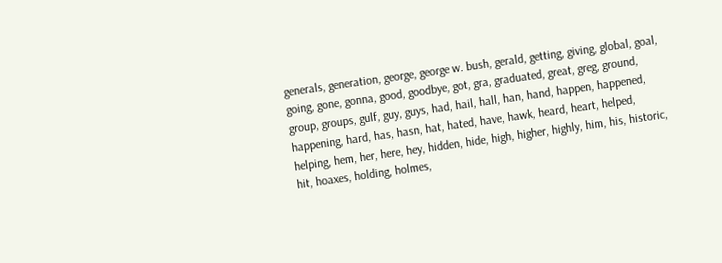generals, generation, george, george w. bush, gerald, getting, giving, global, goal, going, gone, gonna, good, goodbye, got, gra, graduated, great, greg, ground, group, groups, gulf, guy, guys, had, hail, hall, han, hand, happen, happened, happening, hard, has, hasn, hat, hated, have, hawk, heard, heart, helped, helping, hem, her, here, hey, hidden, hide, high, higher, highly, him, his, historic, hit, hoaxes, holding, holmes,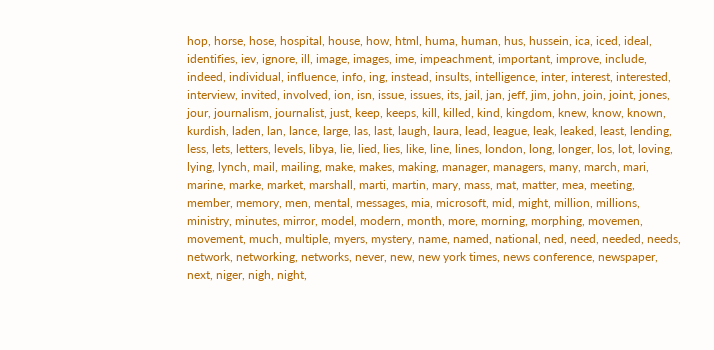hop, horse, hose, hospital, house, how, html, huma, human, hus, hussein, ica, iced, ideal, identifies, iev, ignore, ill, image, images, ime, impeachment, important, improve, include, indeed, individual, influence, info, ing, instead, insults, intelligence, inter, interest, interested, interview, invited, involved, ion, isn, issue, issues, its, jail, jan, jeff, jim, john, join, joint, jones, jour, journalism, journalist, just, keep, keeps, kill, killed, kind, kingdom, knew, know, known, kurdish, laden, lan, lance, large, las, last, laugh, laura, lead, league, leak, leaked, least, lending, less, lets, letters, levels, libya, lie, lied, lies, like, line, lines, london, long, longer, los, lot, loving, lying, lynch, mail, mailing, make, makes, making, manager, managers, many, march, mari, marine, marke, market, marshall, marti, martin, mary, mass, mat, matter, mea, meeting, member, memory, men, mental, messages, mia, microsoft, mid, might, million, millions, ministry, minutes, mirror, model, modern, month, more, morning, morphing, movemen, movement, much, multiple, myers, mystery, name, named, national, ned, need, needed, needs, network, networking, networks, never, new, new york times, news conference, newspaper, next, niger, nigh, night,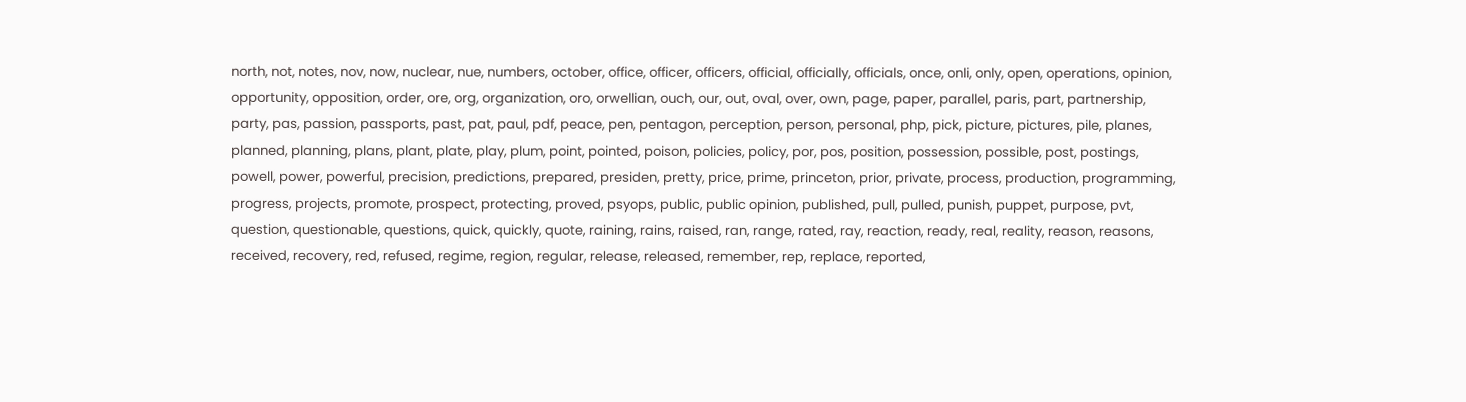north, not, notes, nov, now, nuclear, nue, numbers, october, office, officer, officers, official, officially, officials, once, onli, only, open, operations, opinion, opportunity, opposition, order, ore, org, organization, oro, orwellian, ouch, our, out, oval, over, own, page, paper, parallel, paris, part, partnership, party, pas, passion, passports, past, pat, paul, pdf, peace, pen, pentagon, perception, person, personal, php, pick, picture, pictures, pile, planes, planned, planning, plans, plant, plate, play, plum, point, pointed, poison, policies, policy, por, pos, position, possession, possible, post, postings, powell, power, powerful, precision, predictions, prepared, presiden, pretty, price, prime, princeton, prior, private, process, production, programming, progress, projects, promote, prospect, protecting, proved, psyops, public, public opinion, published, pull, pulled, punish, puppet, purpose, pvt, question, questionable, questions, quick, quickly, quote, raining, rains, raised, ran, range, rated, ray, reaction, ready, real, reality, reason, reasons, received, recovery, red, refused, regime, region, regular, release, released, remember, rep, replace, reported,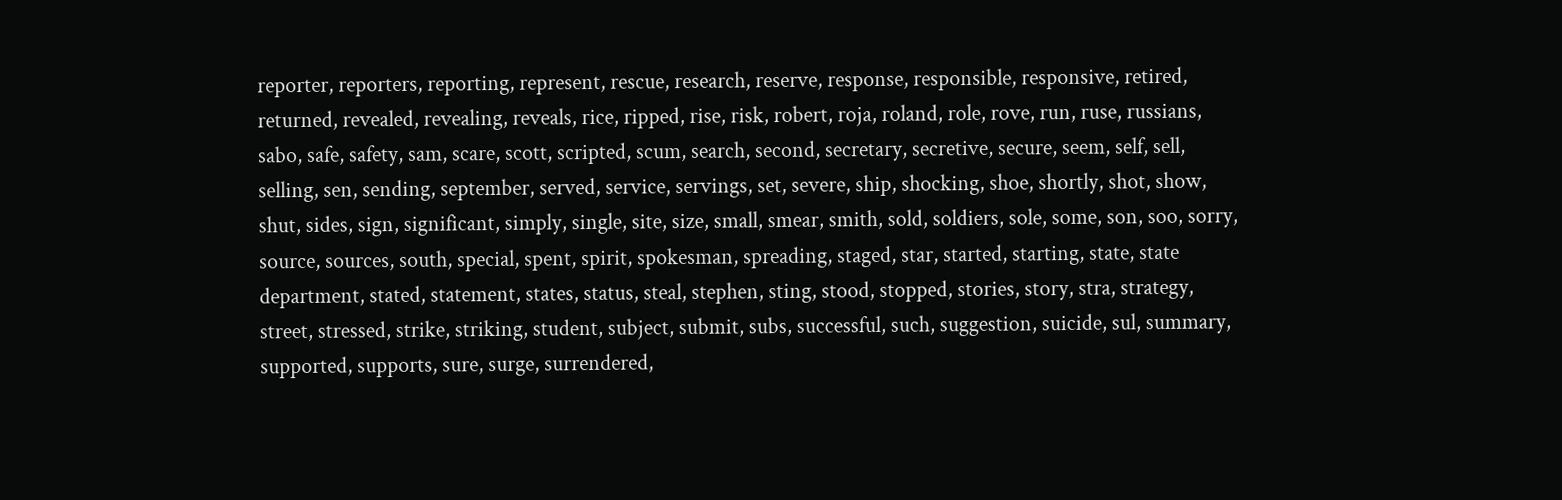reporter, reporters, reporting, represent, rescue, research, reserve, response, responsible, responsive, retired, returned, revealed, revealing, reveals, rice, ripped, rise, risk, robert, roja, roland, role, rove, run, ruse, russians, sabo, safe, safety, sam, scare, scott, scripted, scum, search, second, secretary, secretive, secure, seem, self, sell, selling, sen, sending, september, served, service, servings, set, severe, ship, shocking, shoe, shortly, shot, show, shut, sides, sign, significant, simply, single, site, size, small, smear, smith, sold, soldiers, sole, some, son, soo, sorry, source, sources, south, special, spent, spirit, spokesman, spreading, staged, star, started, starting, state, state department, stated, statement, states, status, steal, stephen, sting, stood, stopped, stories, story, stra, strategy, street, stressed, strike, striking, student, subject, submit, subs, successful, such, suggestion, suicide, sul, summary, supported, supports, sure, surge, surrendered,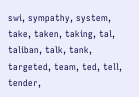swi, sympathy, system, take, taken, taking, tal, taliban, talk, tank, targeted, team, ted, tell, tender,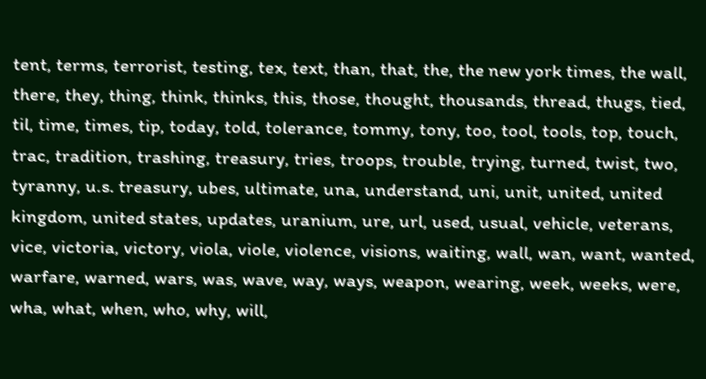tent, terms, terrorist, testing, tex, text, than, that, the, the new york times, the wall, there, they, thing, think, thinks, this, those, thought, thousands, thread, thugs, tied, til, time, times, tip, today, told, tolerance, tommy, tony, too, tool, tools, top, touch, trac, tradition, trashing, treasury, tries, troops, trouble, trying, turned, twist, two, tyranny, u.s. treasury, ubes, ultimate, una, understand, uni, unit, united, united kingdom, united states, updates, uranium, ure, url, used, usual, vehicle, veterans, vice, victoria, victory, viola, viole, violence, visions, waiting, wall, wan, want, wanted, warfare, warned, wars, was, wave, way, ways, weapon, wearing, week, weeks, were, wha, what, when, who, why, will,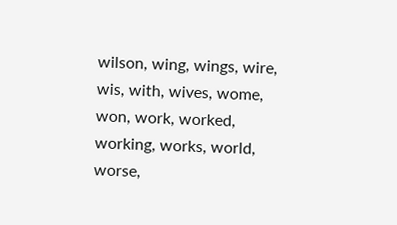wilson, wing, wings, wire, wis, with, wives, wome, won, work, worked, working, works, world, worse,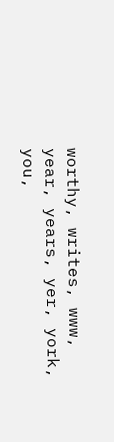worthy, writes, www, year, years, yer, york, you,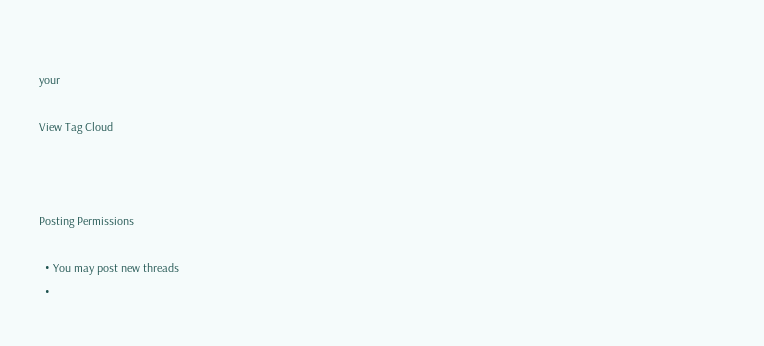your

View Tag Cloud



Posting Permissions

  • You may post new threads
  •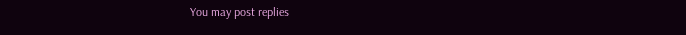You may post replies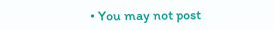• You may not post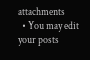attachments
  • You may edit your posts